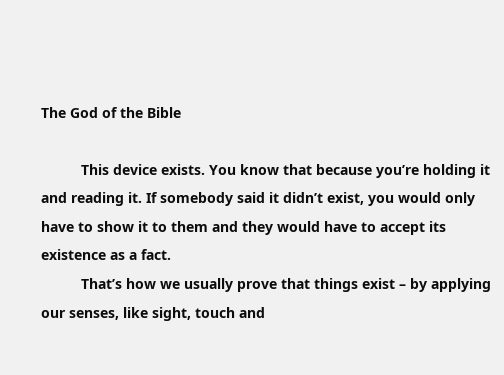The God of the Bible

          This device exists. You know that because you’re holding it and reading it. If somebody said it didn’t exist, you would only have to show it to them and they would have to accept its existence as a fact.
          That’s how we usually prove that things exist – by applying our senses, like sight, touch and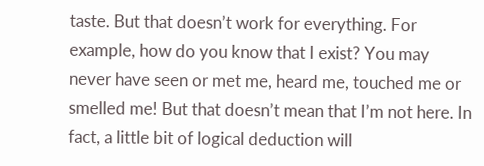taste. But that doesn’t work for everything. For example, how do you know that I exist? You may never have seen or met me, heard me, touched me or smelled me! But that doesn’t mean that I’m not here. In fact, a little bit of logical deduction will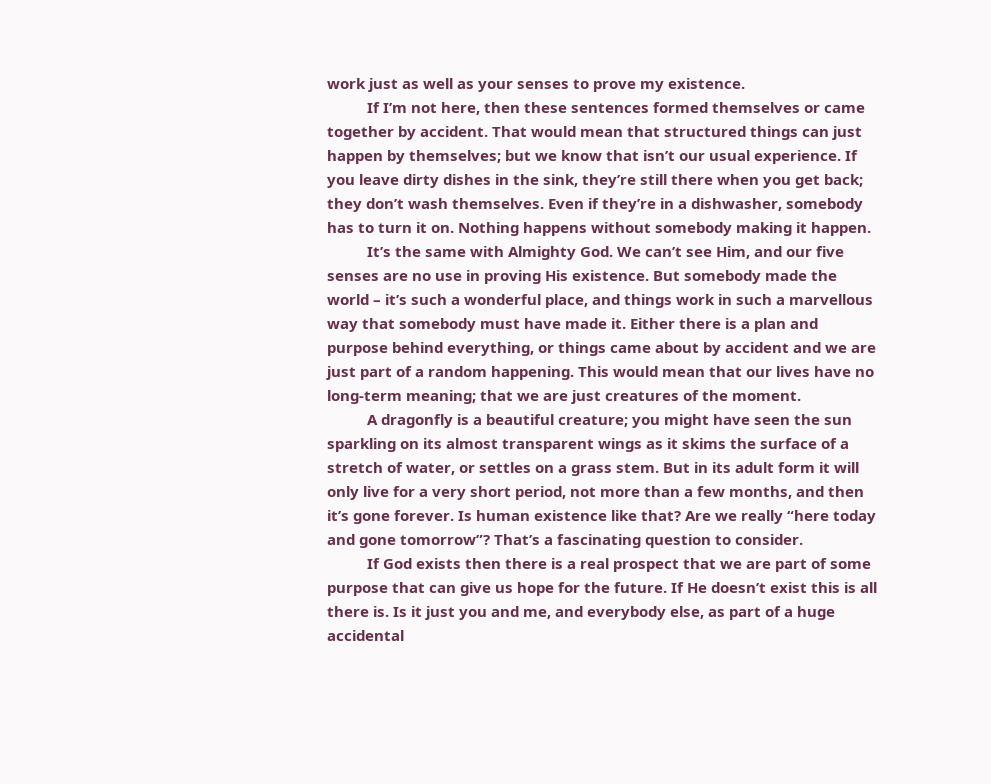work just as well as your senses to prove my existence.
          If I’m not here, then these sentences formed themselves or came together by accident. That would mean that structured things can just happen by themselves; but we know that isn’t our usual experience. If you leave dirty dishes in the sink, they’re still there when you get back; they don’t wash themselves. Even if they’re in a dishwasher, somebody has to turn it on. Nothing happens without somebody making it happen.
          It’s the same with Almighty God. We can’t see Him, and our five senses are no use in proving His existence. But somebody made the world – it’s such a wonderful place, and things work in such a marvellous way that somebody must have made it. Either there is a plan and purpose behind everything, or things came about by accident and we are just part of a random happening. This would mean that our lives have no long-term meaning; that we are just creatures of the moment.
          A dragonfly is a beautiful creature; you might have seen the sun sparkling on its almost transparent wings as it skims the surface of a stretch of water, or settles on a grass stem. But in its adult form it will only live for a very short period, not more than a few months, and then it’s gone forever. Is human existence like that? Are we really “here today and gone tomorrow”? That’s a fascinating question to consider.
          If God exists then there is a real prospect that we are part of some purpose that can give us hope for the future. If He doesn’t exist this is all there is. Is it just you and me, and everybody else, as part of a huge accidental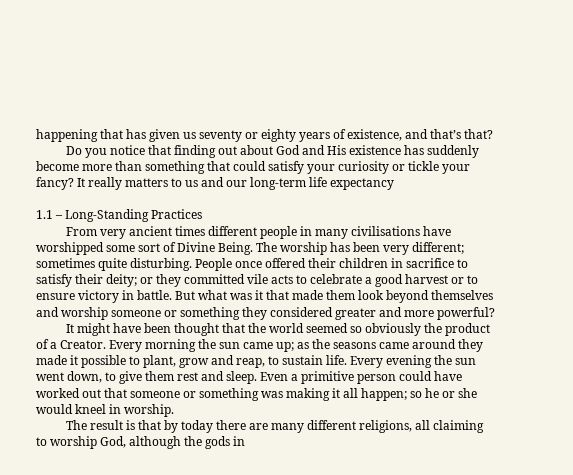happening that has given us seventy or eighty years of existence, and that’s that?
          Do you notice that finding out about God and His existence has suddenly become more than something that could satisfy your curiosity or tickle your fancy? It really matters to us and our long-term life expectancy

1.1 – Long-Standing Practices
          From very ancient times different people in many civilisations have worshipped some sort of Divine Being. The worship has been very different; sometimes quite disturbing. People once offered their children in sacrifice to satisfy their deity; or they committed vile acts to celebrate a good harvest or to ensure victory in battle. But what was it that made them look beyond themselves and worship someone or something they considered greater and more powerful?
          It might have been thought that the world seemed so obviously the product of a Creator. Every morning the sun came up; as the seasons came around they made it possible to plant, grow and reap, to sustain life. Every evening the sun went down, to give them rest and sleep. Even a primitive person could have worked out that someone or something was making it all happen; so he or she would kneel in worship.
          The result is that by today there are many different religions, all claiming to worship God, although the gods in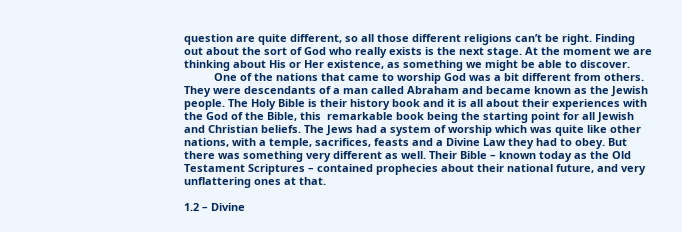question are quite different, so all those different religions can’t be right. Finding out about the sort of God who really exists is the next stage. At the moment we are thinking about His or Her existence, as something we might be able to discover.
          One of the nations that came to worship God was a bit different from others. They were descendants of a man called Abraham and became known as the Jewish people. The Holy Bible is their history book and it is all about their experiences with the God of the Bible, this  remarkable book being the starting point for all Jewish and Christian beliefs. The Jews had a system of worship which was quite like other nations, with a temple, sacrifices, feasts and a Divine Law they had to obey. But there was something very different as well. Their Bible – known today as the Old Testament Scriptures – contained prophecies about their national future, and very unflattering ones at that.

1.2 – Divine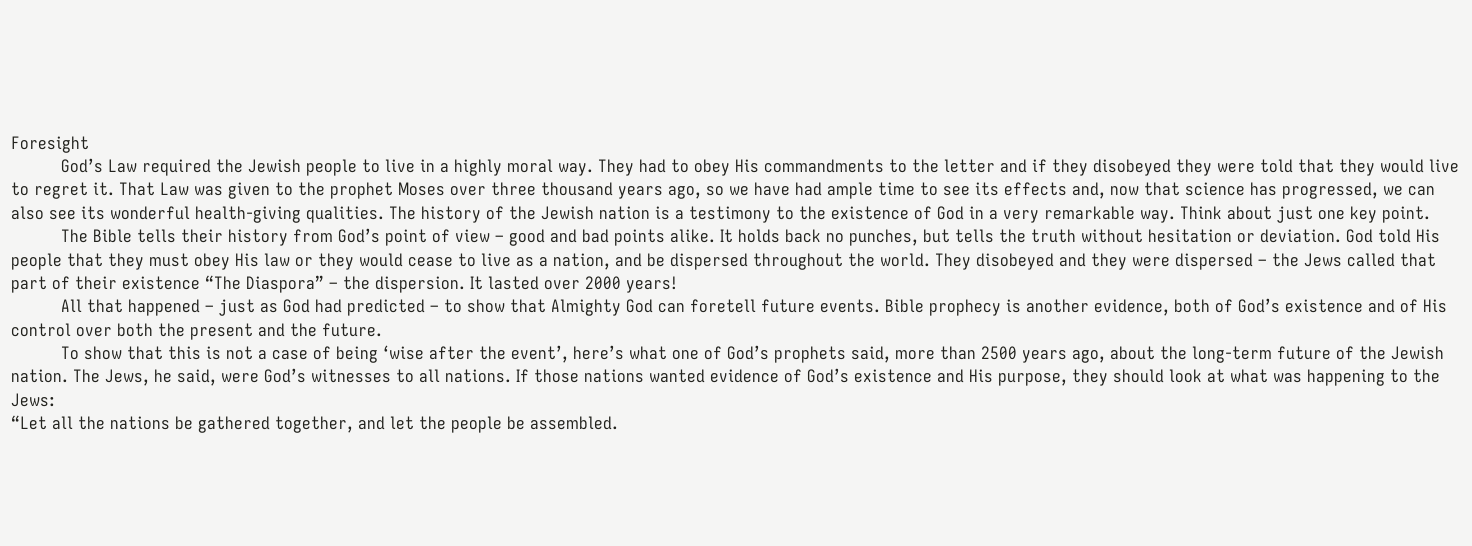Foresight
          God’s Law required the Jewish people to live in a highly moral way. They had to obey His commandments to the letter and if they disobeyed they were told that they would live to regret it. That Law was given to the prophet Moses over three thousand years ago, so we have had ample time to see its effects and, now that science has progressed, we can also see its wonderful health-giving qualities. The history of the Jewish nation is a testimony to the existence of God in a very remarkable way. Think about just one key point.
          The Bible tells their history from God’s point of view – good and bad points alike. It holds back no punches, but tells the truth without hesitation or deviation. God told His people that they must obey His law or they would cease to live as a nation, and be dispersed throughout the world. They disobeyed and they were dispersed – the Jews called that part of their existence “The Diaspora” – the dispersion. It lasted over 2000 years!
          All that happened – just as God had predicted – to show that Almighty God can foretell future events. Bible prophecy is another evidence, both of God’s existence and of His control over both the present and the future.
          To show that this is not a case of being ‘wise after the event’, here’s what one of God’s prophets said, more than 2500 years ago, about the long-term future of the Jewish nation. The Jews, he said, were God’s witnesses to all nations. If those nations wanted evidence of God’s existence and His purpose, they should look at what was happening to the Jews:
“Let all the nations be gathered together, and let the people be assembled.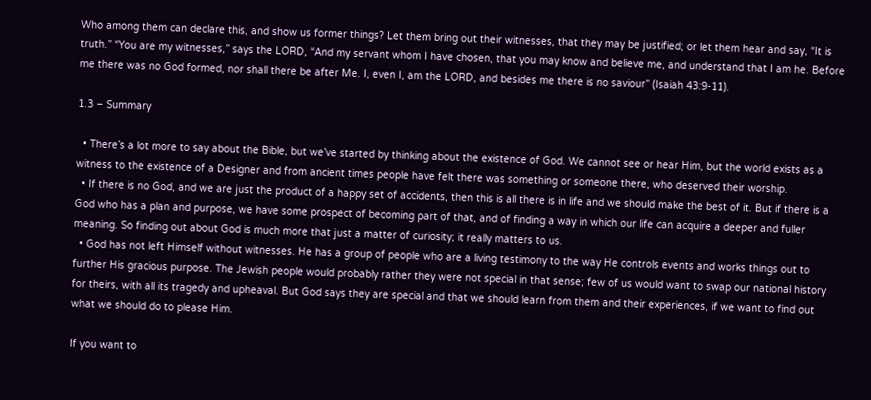Who among them can declare this, and show us former things? Let them bring out their witnesses, that they may be justified; or let them hear and say, “It is truth.” “You are my witnesses,” says the LORD, “And my servant whom I have chosen, that you may know and believe me, and understand that I am he. Before me there was no God formed, nor shall there be after Me. I, even I, am the LORD, and besides me there is no saviour” (Isaiah 43:9-11).

1.3 – Summary

  • There’s a lot more to say about the Bible, but we’ve started by thinking about the existence of God. We cannot see or hear Him, but the world exists as a witness to the existence of a Designer and from ancient times people have felt there was something or someone there, who deserved their worship.
  • If there is no God, and we are just the product of a happy set of accidents, then this is all there is in life and we should make the best of it. But if there is a God who has a plan and purpose, we have some prospect of becoming part of that, and of finding a way in which our life can acquire a deeper and fuller meaning. So finding out about God is much more that just a matter of curiosity; it really matters to us.
  • God has not left Himself without witnesses. He has a group of people who are a living testimony to the way He controls events and works things out to further His gracious purpose. The Jewish people would probably rather they were not special in that sense; few of us would want to swap our national history for theirs, with all its tragedy and upheaval. But God says they are special and that we should learn from them and their experiences, if we want to find out what we should do to please Him.

If you want to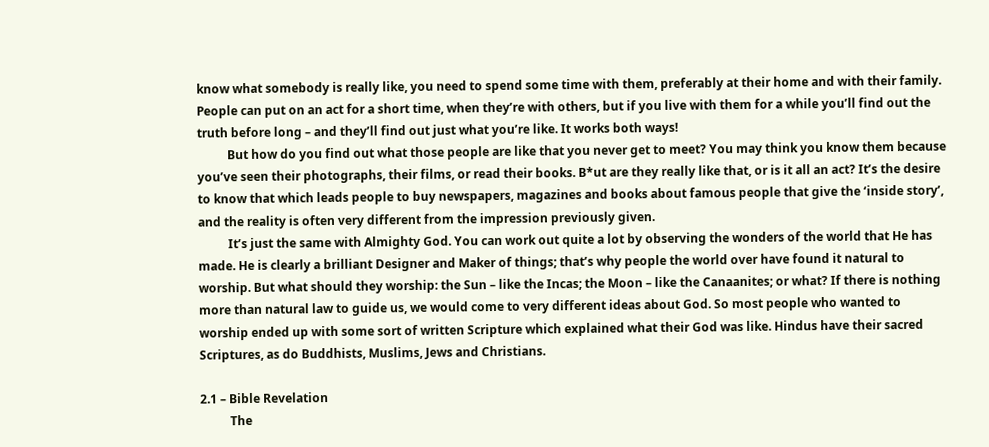know what somebody is really like, you need to spend some time with them, preferably at their home and with their family. People can put on an act for a short time, when they’re with others, but if you live with them for a while you’ll find out the truth before long – and they’ll find out just what you’re like. It works both ways!
          But how do you find out what those people are like that you never get to meet? You may think you know them because you’ve seen their photographs, their films, or read their books. B*ut are they really like that, or is it all an act? It’s the desire to know that which leads people to buy newspapers, magazines and books about famous people that give the ‘inside story’, and the reality is often very different from the impression previously given.
          It’s just the same with Almighty God. You can work out quite a lot by observing the wonders of the world that He has made. He is clearly a brilliant Designer and Maker of things; that’s why people the world over have found it natural to worship. But what should they worship: the Sun – like the Incas; the Moon – like the Canaanites; or what? If there is nothing more than natural law to guide us, we would come to very different ideas about God. So most people who wanted to worship ended up with some sort of written Scripture which explained what their God was like. Hindus have their sacred Scriptures, as do Buddhists, Muslims, Jews and Christians.

2.1 – Bible Revelation
          The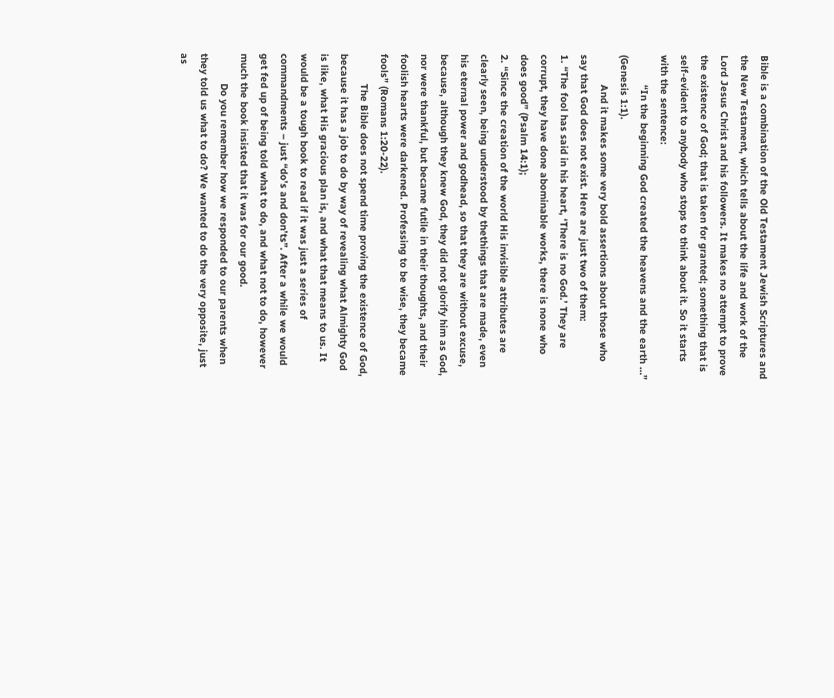Bible is a combination of the Old Testament Jewish Scriptures and the New Testament, which tells about the life and work of the Lord Jesus Christ and his followers. It makes no attempt to prove the existence of God; that is taken for granted; something that is self-evident to anybody who stops to think about it. So it starts with the sentence:
          “In the beginning God created the heavens and the earth …” (Genesis 1:1).
          And it makes some very bold assertions about those who say that God does not exist. Here are just two of them:
1. “The fool has said in his heart, ‘There is no God.’ They are corrupt, they have done abominable works, there is none who does good” (Psalm 14:1);
2. “Since the creation of the world His invisible attributes are clearly seen, being understood by thethings that are made, even his eternal power and godhead, so that they are without excuse, because, although they knew God, they did not glorify him as God, nor were thankful, but became futile in their thoughts, and their foolish hearts were darkened. Professing to be wise, they became fools” (Romans 1:20-22).
          The Bible does not spend time proving the existence of God, because it has a job to do by way of revealing what Almighty God is like, what His gracious plan is, and what that means to us. It would be a tough book to read if it was just a series of commandments – just “do’s and don’ts”. After a while we would get fed up of being told what to do, and what not to do, however much the book insisted that it was for our good.
          Do you remember how we responded to our parents when they told us what to do? We wanted to do the very opposite, just as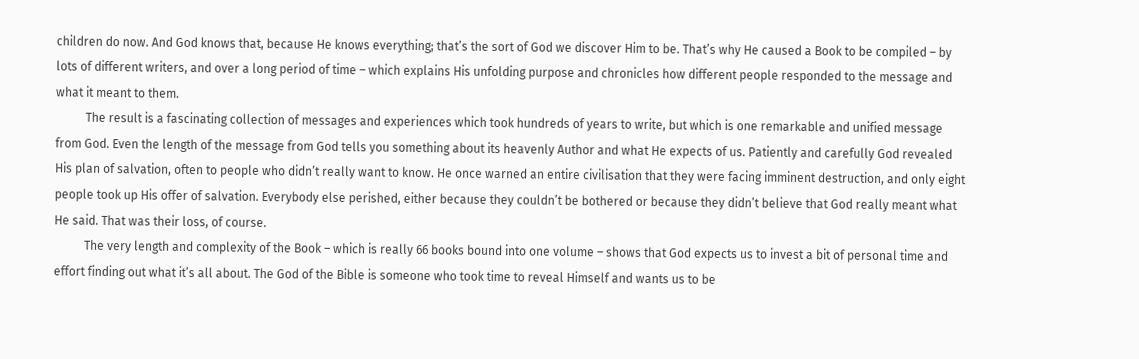children do now. And God knows that, because He knows everything; that’s the sort of God we discover Him to be. That’s why He caused a Book to be compiled – by lots of different writers, and over a long period of time – which explains His unfolding purpose and chronicles how different people responded to the message and what it meant to them.
          The result is a fascinating collection of messages and experiences which took hundreds of years to write, but which is one remarkable and unified message from God. Even the length of the message from God tells you something about its heavenly Author and what He expects of us. Patiently and carefully God revealed His plan of salvation, often to people who didn’t really want to know. He once warned an entire civilisation that they were facing imminent destruction, and only eight people took up His offer of salvation. Everybody else perished, either because they couldn’t be bothered or because they didn’t believe that God really meant what He said. That was their loss, of course.
          The very length and complexity of the Book – which is really 66 books bound into one volume – shows that God expects us to invest a bit of personal time and effort finding out what it’s all about. The God of the Bible is someone who took time to reveal Himself and wants us to be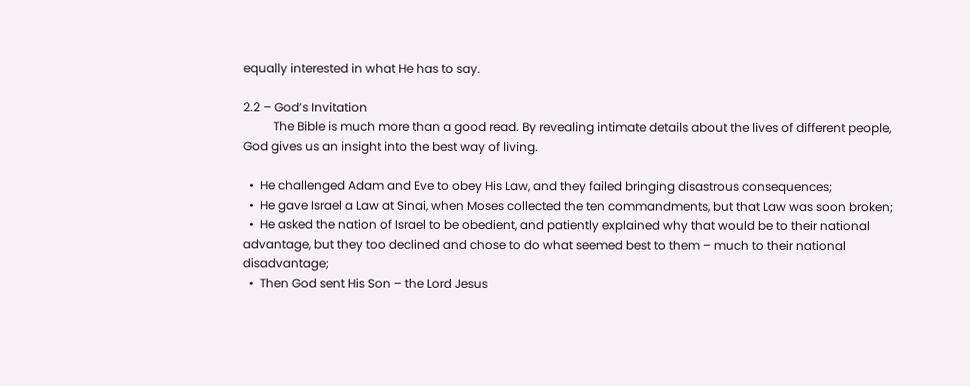equally interested in what He has to say.

2.2 – God’s Invitation
          The Bible is much more than a good read. By revealing intimate details about the lives of different people, God gives us an insight into the best way of living.

  •  He challenged Adam and Eve to obey His Law, and they failed bringing disastrous consequences;
  •  He gave Israel a Law at Sinai, when Moses collected the ten commandments, but that Law was soon broken;
  •  He asked the nation of Israel to be obedient, and patiently explained why that would be to their national advantage, but they too declined and chose to do what seemed best to them – much to their national disadvantage;
  •  Then God sent His Son – the Lord Jesus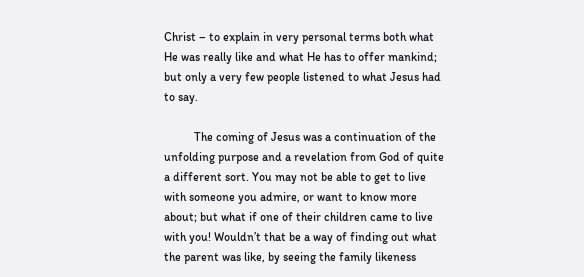Christ – to explain in very personal terms both what He was really like and what He has to offer mankind; but only a very few people listened to what Jesus had to say.

          The coming of Jesus was a continuation of the unfolding purpose and a revelation from God of quite a different sort. You may not be able to get to live with someone you admire, or want to know more about; but what if one of their children came to live with you! Wouldn’t that be a way of finding out what the parent was like, by seeing the family likeness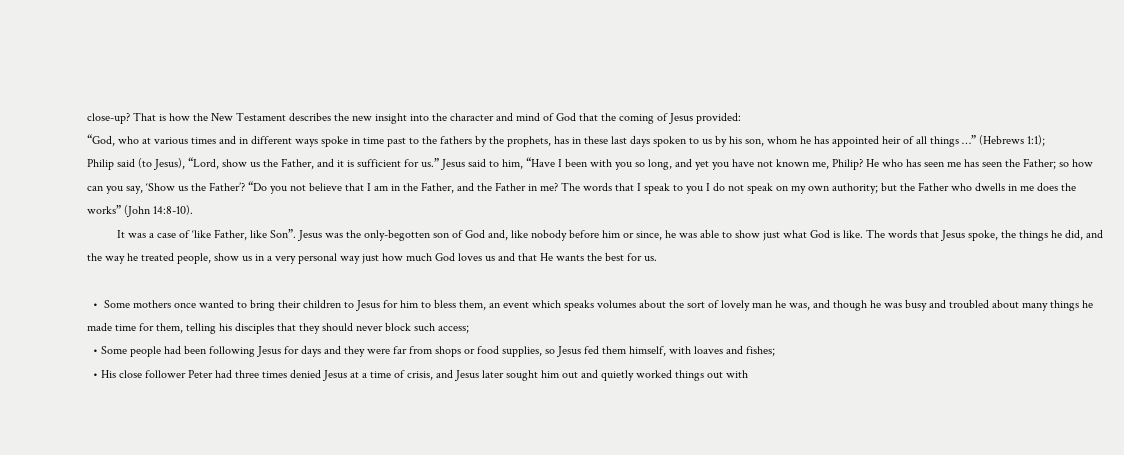close-up? That is how the New Testament describes the new insight into the character and mind of God that the coming of Jesus provided:
“God, who at various times and in different ways spoke in time past to the fathers by the prophets, has in these last days spoken to us by his son, whom he has appointed heir of all things …” (Hebrews 1:1);
Philip said (to Jesus), “Lord, show us the Father, and it is sufficient for us.” Jesus said to him, “Have I been with you so long, and yet you have not known me, Philip? He who has seen me has seen the Father; so how can you say, ‘Show us the Father’? “Do you not believe that I am in the Father, and the Father in me? The words that I speak to you I do not speak on my own authority; but the Father who dwells in me does the works” (John 14:8-10).
          It was a case of ‘like Father, like Son”. Jesus was the only-begotten son of God and, like nobody before him or since, he was able to show just what God is like. The words that Jesus spoke, the things he did, and the way he treated people, show us in a very personal way just how much God loves us and that He wants the best for us.

  •  Some mothers once wanted to bring their children to Jesus for him to bless them, an event which speaks volumes about the sort of lovely man he was, and though he was busy and troubled about many things he made time for them, telling his disciples that they should never block such access;
  • Some people had been following Jesus for days and they were far from shops or food supplies, so Jesus fed them himself, with loaves and fishes;
  • His close follower Peter had three times denied Jesus at a time of crisis, and Jesus later sought him out and quietly worked things out with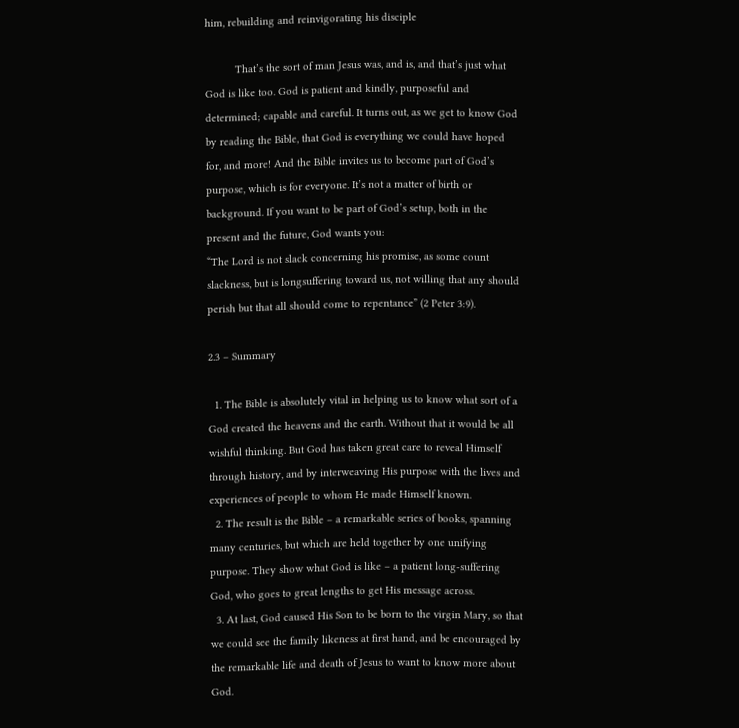him, rebuilding and reinvigorating his disciple

          That’s the sort of man Jesus was, and is, and that’s just what God is like too. God is patient and kindly, purposeful and determined; capable and careful. It turns out, as we get to know God by reading the Bible, that God is everything we could have hoped for, and more! And the Bible invites us to become part of God’s purpose, which is for everyone. It’s not a matter of birth or background. If you want to be part of God’s setup, both in the present and the future, God wants you:
“The Lord is not slack concerning his promise, as some count slackness, but is longsuffering toward us, not willing that any should perish but that all should come to repentance” (2 Peter 3:9).

2.3 – Summary

  1. The Bible is absolutely vital in helping us to know what sort of a God created the heavens and the earth. Without that it would be all wishful thinking. But God has taken great care to reveal Himself through history, and by interweaving His purpose with the lives and experiences of people to whom He made Himself known.
  2. The result is the Bible – a remarkable series of books, spanning many centuries, but which are held together by one unifying purpose. They show what God is like – a patient long-suffering God, who goes to great lengths to get His message across.
  3. At last, God caused His Son to be born to the virgin Mary, so that we could see the family likeness at first hand, and be encouraged by the remarkable life and death of Jesus to want to know more about God.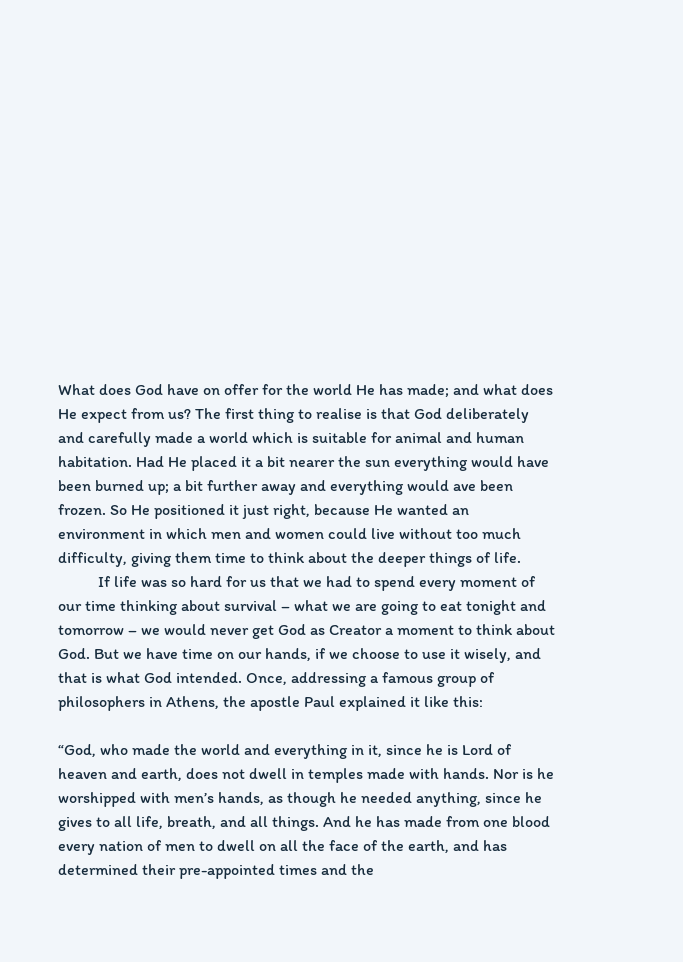What does God have on offer for the world He has made; and what does He expect from us? The first thing to realise is that God deliberately and carefully made a world which is suitable for animal and human habitation. Had He placed it a bit nearer the sun everything would have been burned up; a bit further away and everything would ave been frozen. So He positioned it just right, because He wanted an environment in which men and women could live without too much difficulty, giving them time to think about the deeper things of life.
          If life was so hard for us that we had to spend every moment of our time thinking about survival – what we are going to eat tonight and tomorrow – we would never get God as Creator a moment to think about God. But we have time on our hands, if we choose to use it wisely, and that is what God intended. Once, addressing a famous group of philosophers in Athens, the apostle Paul explained it like this:

“God, who made the world and everything in it, since he is Lord of heaven and earth, does not dwell in temples made with hands. Nor is he worshipped with men’s hands, as though he needed anything, since he gives to all life, breath, and all things. And he has made from one blood every nation of men to dwell on all the face of the earth, and has determined their pre-appointed times and the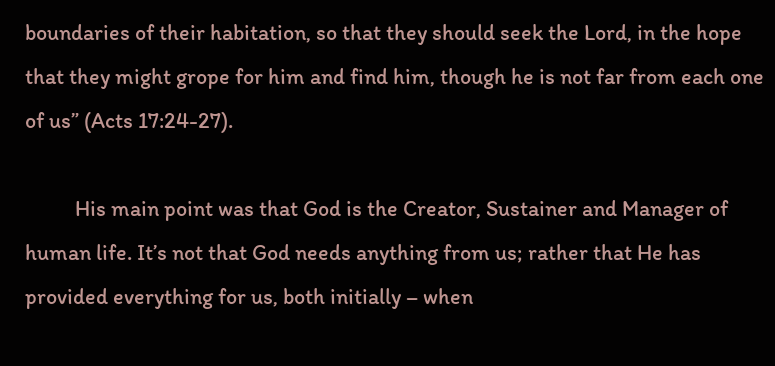boundaries of their habitation, so that they should seek the Lord, in the hope that they might grope for him and find him, though he is not far from each one of us” (Acts 17:24-27).

          His main point was that God is the Creator, Sustainer and Manager of human life. It’s not that God needs anything from us; rather that He has provided everything for us, both initially – when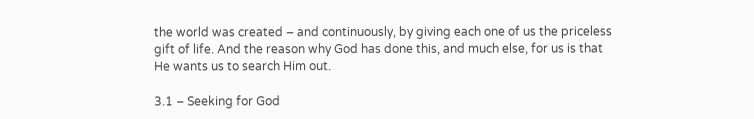the world was created – and continuously, by giving each one of us the priceless gift of life. And the reason why God has done this, and much else, for us is that He wants us to search Him out.

3.1 – Seeking for God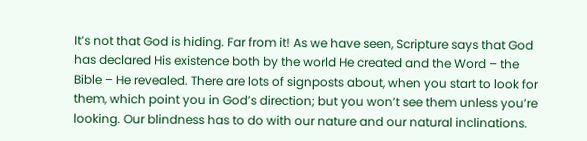It’s not that God is hiding. Far from it! As we have seen, Scripture says that God has declared His existence both by the world He created and the Word – the Bible – He revealed. There are lots of signposts about, when you start to look for them, which point you in God’s direction; but you won’t see them unless you’re looking. Our blindness has to do with our nature and our natural inclinations.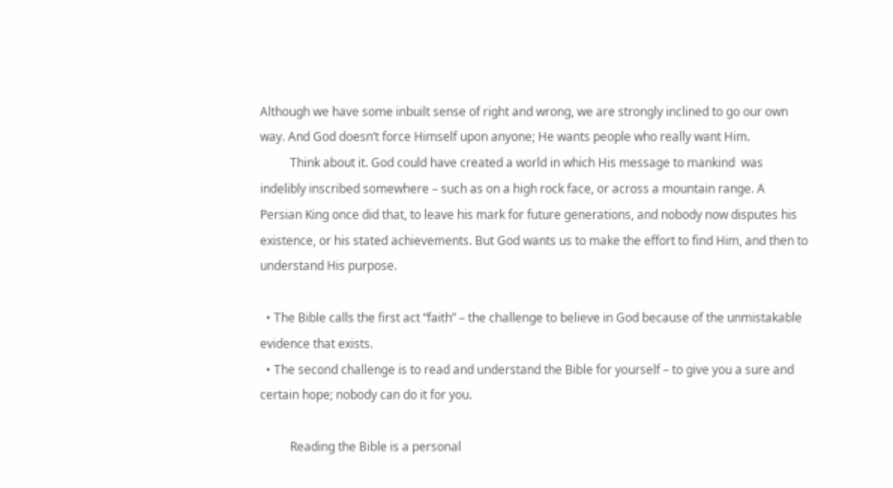Although we have some inbuilt sense of right and wrong, we are strongly inclined to go our own way. And God doesn’t force Himself upon anyone; He wants people who really want Him.
          Think about it. God could have created a world in which His message to mankind  was indelibly inscribed somewhere – such as on a high rock face, or across a mountain range. A Persian King once did that, to leave his mark for future generations, and nobody now disputes his existence, or his stated achievements. But God wants us to make the effort to find Him, and then to understand His purpose.

  • The Bible calls the first act “faith” – the challenge to believe in God because of the unmistakable evidence that exists.
  • The second challenge is to read and understand the Bible for yourself – to give you a sure and certain hope; nobody can do it for you.

          Reading the Bible is a personal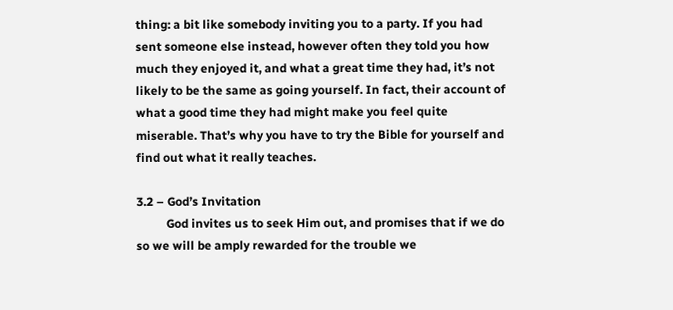thing: a bit like somebody inviting you to a party. If you had sent someone else instead, however often they told you how much they enjoyed it, and what a great time they had, it’s not likely to be the same as going yourself. In fact, their account of what a good time they had might make you feel quite miserable. That’s why you have to try the Bible for yourself and find out what it really teaches.

3.2 – God’s Invitation
          God invites us to seek Him out, and promises that if we do so we will be amply rewarded for the trouble we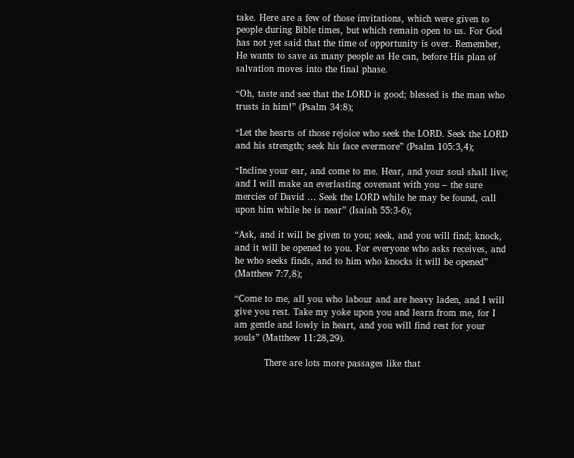take. Here are a few of those invitations, which were given to people during Bible times, but which remain open to us. For God has not yet said that the time of opportunity is over. Remember, He wants to save as many people as He can, before His plan of salvation moves into the final phase.

“Oh, taste and see that the LORD is good; blessed is the man who trusts in him!” (Psalm 34:8);

“Let the hearts of those rejoice who seek the LORD. Seek the LORD and his strength; seek his face evermore” (Psalm 105:3,4);

“Incline your ear, and come to me. Hear, and your soul shall live; and I will make an everlasting covenant with you – the sure mercies of David … Seek the LORD while he may be found, call upon him while he is near” (Isaiah 55:3-6);

“Ask, and it will be given to you; seek, and you will find; knock, and it will be opened to you. For everyone who asks receives, and he who seeks finds, and to him who knocks it will be opened” (Matthew 7:7,8);

“Come to me, all you who labour and are heavy laden, and I will give you rest. Take my yoke upon you and learn from me, for I am gentle and lowly in heart, and you will find rest for your souls” (Matthew 11:28,29).

          There are lots more passages like that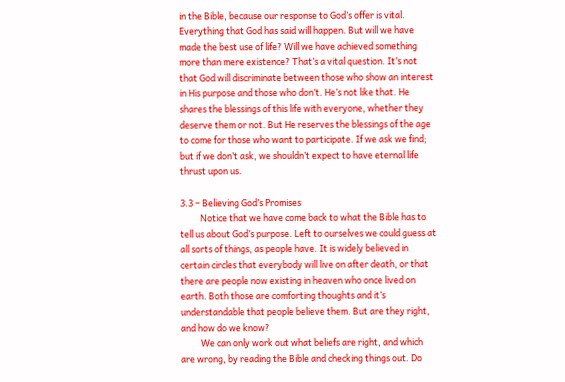in the Bible, because our response to God’s offer is vital. Everything that God has said will happen. But will we have made the best use of life? Will we have achieved something more than mere existence? That’s a vital question. It’s not that God will discriminate between those who show an interest in His purpose and those who don’t. He’s not like that. He shares the blessings of this life with everyone, whether they deserve them or not. But He reserves the blessings of the age to come for those who want to participate. If we ask we find; but if we don’t ask, we shouldn’t expect to have eternal life thrust upon us.

3.3 – Believing God’s Promises
          Notice that we have come back to what the Bible has to tell us about God’s purpose. Left to ourselves we could guess at all sorts of things, as people have. It is widely believed in certain circles that everybody will live on after death, or that there are people now existing in heaven who once lived on earth. Both those are comforting thoughts and it’s understandable that people believe them. But are they right, and how do we know?
          We can only work out what beliefs are right, and which are wrong, by reading the Bible and checking things out. Do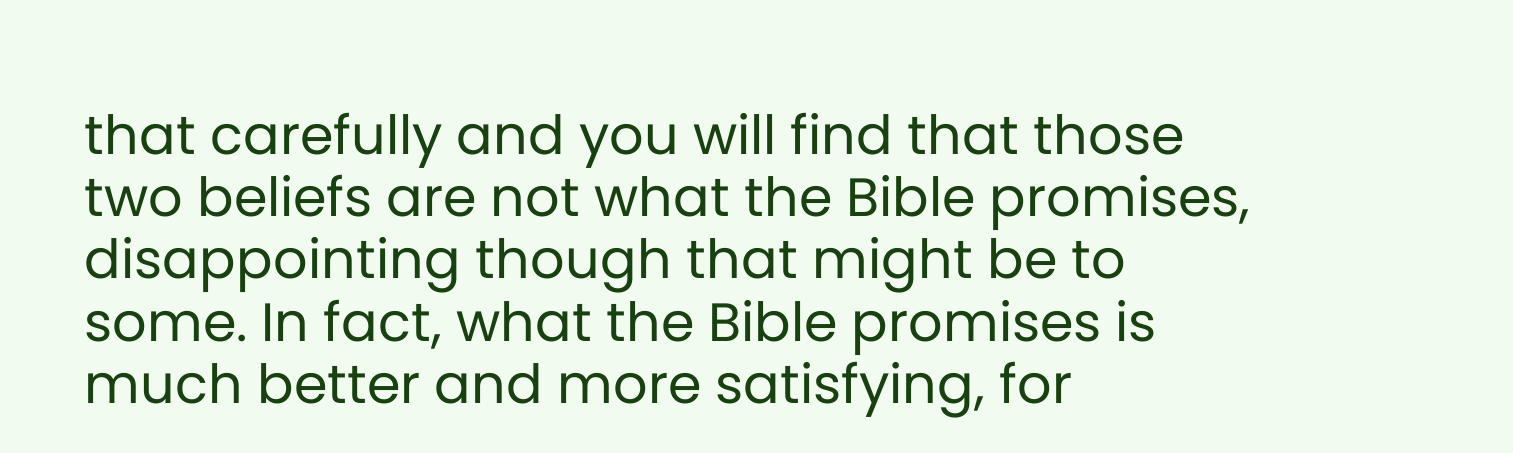that carefully and you will find that those two beliefs are not what the Bible promises, disappointing though that might be to some. In fact, what the Bible promises is much better and more satisfying, for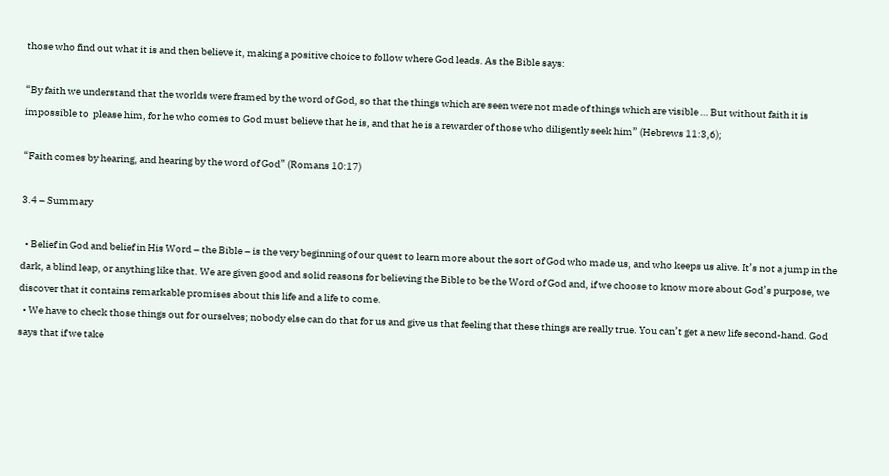those who find out what it is and then believe it, making a positive choice to follow where God leads. As the Bible says:

“By faith we understand that the worlds were framed by the word of God, so that the things which are seen were not made of things which are visible … But without faith it is impossible to  please him, for he who comes to God must believe that he is, and that he is a rewarder of those who diligently seek him” (Hebrews 11:3,6);

“Faith comes by hearing, and hearing by the word of God” (Romans 10:17)

3.4 – Summary

  • Belief in God and belief in His Word – the Bible – is the very beginning of our quest to learn more about the sort of God who made us, and who keeps us alive. It’s not a jump in the dark, a blind leap, or anything like that. We are given good and solid reasons for believing the Bible to be the Word of God and, if we choose to know more about God’s purpose, we discover that it contains remarkable promises about this life and a life to come.
  • We have to check those things out for ourselves; nobody else can do that for us and give us that feeling that these things are really true. You can’t get a new life second-hand. God says that if we take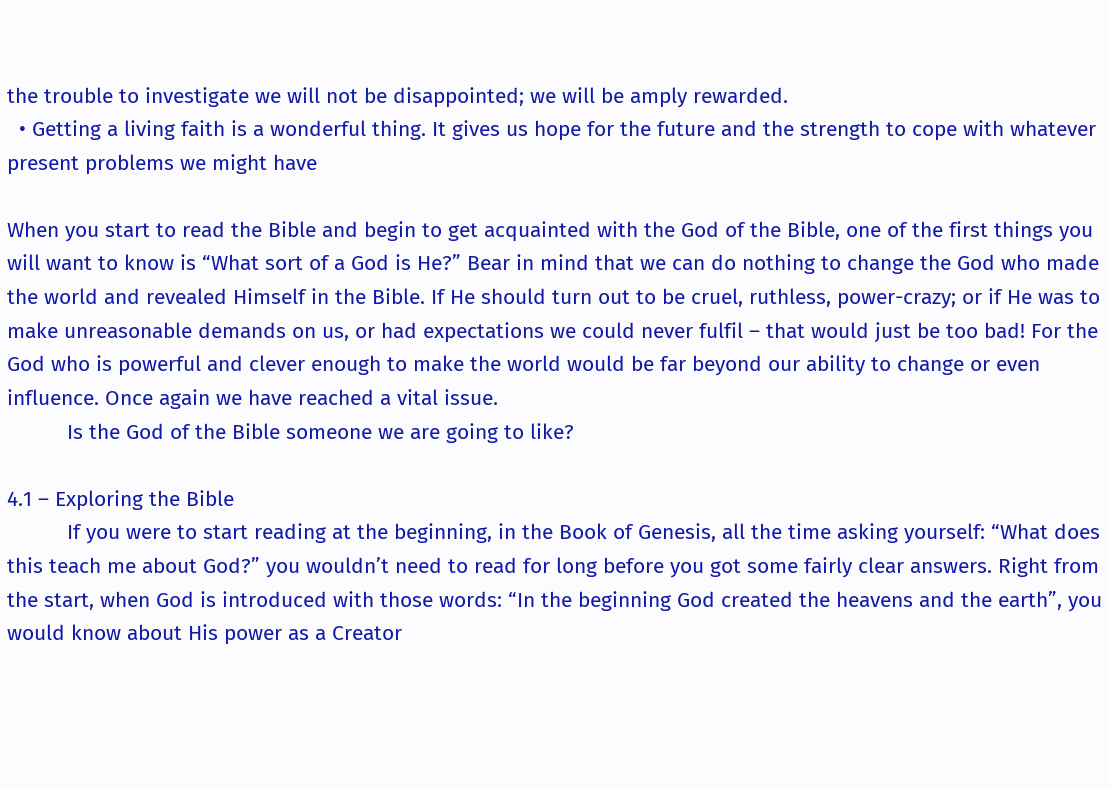the trouble to investigate we will not be disappointed; we will be amply rewarded.
  • Getting a living faith is a wonderful thing. It gives us hope for the future and the strength to cope with whatever present problems we might have

When you start to read the Bible and begin to get acquainted with the God of the Bible, one of the first things you will want to know is “What sort of a God is He?” Bear in mind that we can do nothing to change the God who made the world and revealed Himself in the Bible. If He should turn out to be cruel, ruthless, power-crazy; or if He was to make unreasonable demands on us, or had expectations we could never fulfil – that would just be too bad! For the God who is powerful and clever enough to make the world would be far beyond our ability to change or even influence. Once again we have reached a vital issue.
          Is the God of the Bible someone we are going to like?

4.1 – Exploring the Bible
          If you were to start reading at the beginning, in the Book of Genesis, all the time asking yourself: “What does this teach me about God?” you wouldn’t need to read for long before you got some fairly clear answers. Right from the start, when God is introduced with those words: “In the beginning God created the heavens and the earth”, you would know about His power as a Creator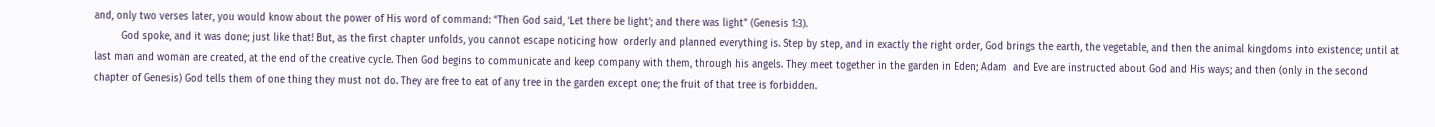and, only two verses later, you would know about the power of His word of command: “Then God said, ‘Let there be light’; and there was light” (Genesis 1:3).
         God spoke, and it was done; just like that! But, as the first chapter unfolds, you cannot escape noticing how  orderly and planned everything is. Step by step, and in exactly the right order, God brings the earth, the vegetable, and then the animal kingdoms into existence; until at last man and woman are created, at the end of the creative cycle. Then God begins to communicate and keep company with them, through his angels. They meet together in the garden in Eden; Adam  and Eve are instructed about God and His ways; and then (only in the second chapter of Genesis) God tells them of one thing they must not do. They are free to eat of any tree in the garden except one; the fruit of that tree is forbidden.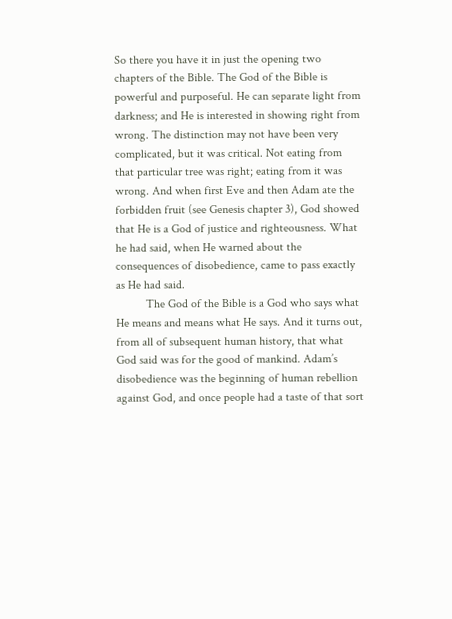So there you have it in just the opening two chapters of the Bible. The God of the Bible is powerful and purposeful. He can separate light from darkness; and He is interested in showing right from wrong. The distinction may not have been very complicated, but it was critical. Not eating from that particular tree was right; eating from it was wrong. And when first Eve and then Adam ate the forbidden fruit (see Genesis chapter 3), God showed that He is a God of justice and righteousness. What he had said, when He warned about the consequences of disobedience, came to pass exactly as He had said.
          The God of the Bible is a God who says what He means and means what He says. And it turns out, from all of subsequent human history, that what God said was for the good of mankind. Adam’s disobedience was the beginning of human rebellion against God, and once people had a taste of that sort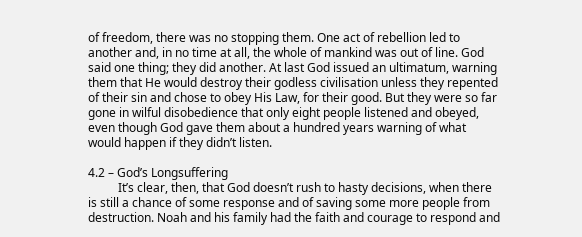of freedom, there was no stopping them. One act of rebellion led to another and, in no time at all, the whole of mankind was out of line. God said one thing; they did another. At last God issued an ultimatum, warning them that He would destroy their godless civilisation unless they repented of their sin and chose to obey His Law, for their good. But they were so far gone in wilful disobedience that only eight people listened and obeyed, even though God gave them about a hundred years warning of what would happen if they didn’t listen.

4.2 – God’s Longsuffering
          It’s clear, then, that God doesn’t rush to hasty decisions, when there is still a chance of some response and of saving some more people from destruction. Noah and his family had the faith and courage to respond and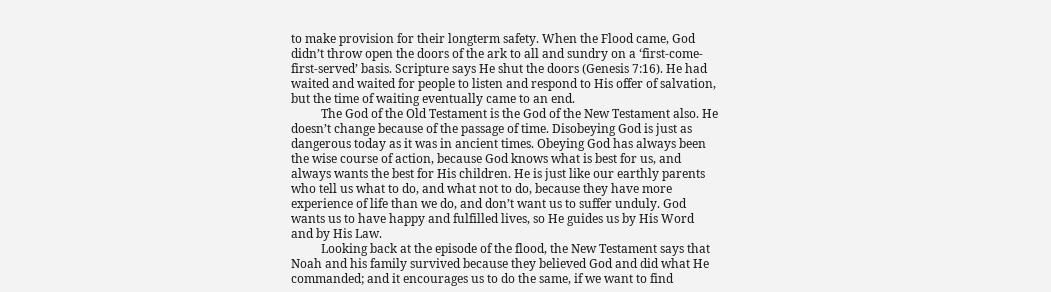to make provision for their longterm safety. When the Flood came, God didn’t throw open the doors of the ark to all and sundry on a ‘first-come-first-served’ basis. Scripture says He shut the doors (Genesis 7:16). He had waited and waited for people to listen and respond to His offer of salvation, but the time of waiting eventually came to an end.
          The God of the Old Testament is the God of the New Testament also. He doesn’t change because of the passage of time. Disobeying God is just as dangerous today as it was in ancient times. Obeying God has always been the wise course of action, because God knows what is best for us, and always wants the best for His children. He is just like our earthly parents who tell us what to do, and what not to do, because they have more experience of life than we do, and don’t want us to suffer unduly. God wants us to have happy and fulfilled lives, so He guides us by His Word and by His Law.
          Looking back at the episode of the flood, the New Testament says that Noah and his family survived because they believed God and did what He commanded; and it encourages us to do the same, if we want to find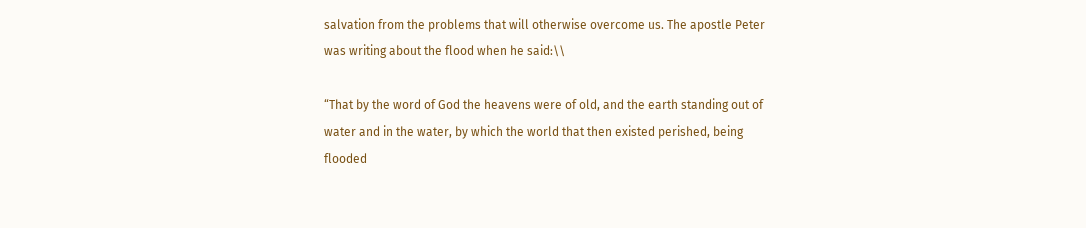salvation from the problems that will otherwise overcome us. The apostle Peter was writing about the flood when he said:\\

“That by the word of God the heavens were of old, and the earth standing out of water and in the water, by which the world that then existed perished, being flooded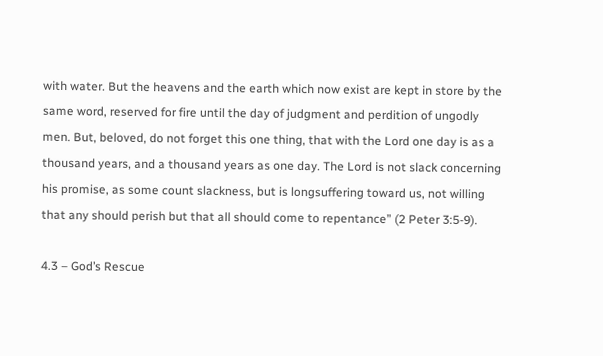with water. But the heavens and the earth which now exist are kept in store by the same word, reserved for fire until the day of judgment and perdition of ungodly men. But, beloved, do not forget this one thing, that with the Lord one day is as a thousand years, and a thousand years as one day. The Lord is not slack concerning his promise, as some count slackness, but is longsuffering toward us, not willing that any should perish but that all should come to repentance” (2 Peter 3:5-9).

4.3 – God’s Rescue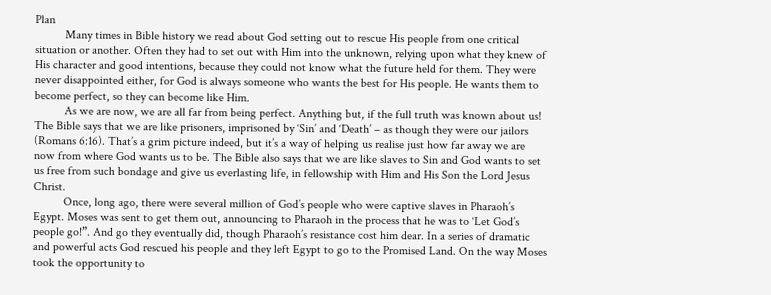Plan
          Many times in Bible history we read about God setting out to rescue His people from one critical situation or another. Often they had to set out with Him into the unknown, relying upon what they knew of His character and good intentions, because they could not know what the future held for them. They were never disappointed either, for God is always someone who wants the best for His people. He wants them to become perfect, so they can become like Him.
          As we are now, we are all far from being perfect. Anything but, if the full truth was known about us! The Bible says that we are like prisoners, imprisoned by ‘Sin’ and ‘Death’ – as though they were our jailors (Romans 6:16). That’s a grim picture indeed, but it’s a way of helping us realise just how far away we are now from where God wants us to be. The Bible also says that we are like slaves to Sin and God wants to set us free from such bondage and give us everlasting life, in fellowship with Him and His Son the Lord Jesus Christ.
          Once, long ago, there were several million of God’s people who were captive slaves in Pharaoh’s Egypt. Moses was sent to get them out, announcing to Pharaoh in the process that he was to ‘Let God’s people go!”. And go they eventually did, though Pharaoh’s resistance cost him dear. In a series of dramatic and powerful acts God rescued his people and they left Egypt to go to the Promised Land. On the way Moses took the opportunity to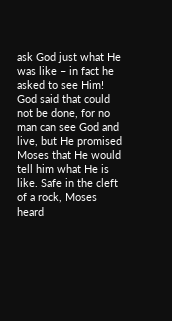ask God just what He was like – in fact he asked to see Him! God said that could not be done, for no man can see God and live, but He promised Moses that He would tell him what He is like. Safe in the cleft of a rock, Moses heard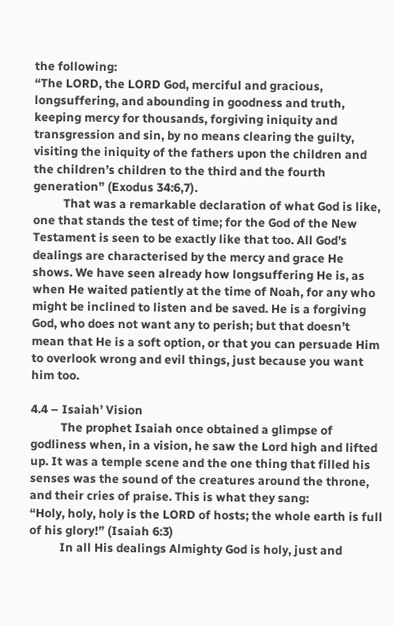the following:
“The LORD, the LORD God, merciful and gracious, longsuffering, and abounding in goodness and truth, keeping mercy for thousands, forgiving iniquity and transgression and sin, by no means clearing the guilty, visiting the iniquity of the fathers upon the children and the children’s children to the third and the fourth generation” (Exodus 34:6,7).
          That was a remarkable declaration of what God is like, one that stands the test of time; for the God of the New Testament is seen to be exactly like that too. All God’s dealings are characterised by the mercy and grace He shows. We have seen already how longsuffering He is, as when He waited patiently at the time of Noah, for any who might be inclined to listen and be saved. He is a forgiving God, who does not want any to perish; but that doesn’t mean that He is a soft option, or that you can persuade Him to overlook wrong and evil things, just because you want him too.

4.4 – Isaiah’ Vision
          The prophet Isaiah once obtained a glimpse of godliness when, in a vision, he saw the Lord high and lifted up. It was a temple scene and the one thing that filled his senses was the sound of the creatures around the throne, and their cries of praise. This is what they sang:
“Holy, holy, holy is the LORD of hosts; the whole earth is full of his glory!” (Isaiah 6:3)
          In all His dealings Almighty God is holy, just and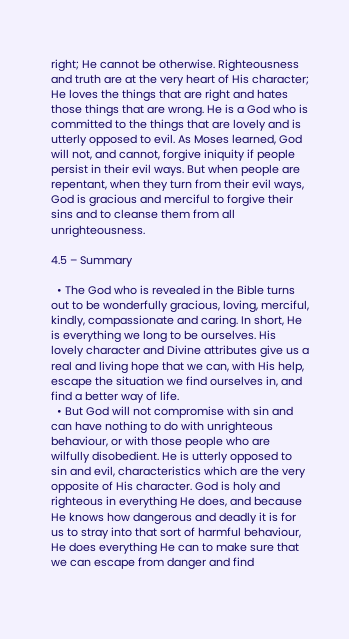right; He cannot be otherwise. Righteousness and truth are at the very heart of His character; He loves the things that are right and hates those things that are wrong. He is a God who is committed to the things that are lovely and is utterly opposed to evil. As Moses learned, God will not, and cannot, forgive iniquity if people persist in their evil ways. But when people are repentant, when they turn from their evil ways, God is gracious and merciful to forgive their sins and to cleanse them from all unrighteousness.

4.5 – Summary

  • The God who is revealed in the Bible turns out to be wonderfully gracious, loving, merciful, kindly, compassionate and caring. In short, He is everything we long to be ourselves. His lovely character and Divine attributes give us a real and living hope that we can, with His help, escape the situation we find ourselves in, and find a better way of life.
  • But God will not compromise with sin and can have nothing to do with unrighteous behaviour, or with those people who are wilfully disobedient. He is utterly opposed to sin and evil, characteristics which are the very opposite of His character. God is holy and righteous in everything He does, and because He knows how dangerous and deadly it is for us to stray into that sort of harmful behaviour, He does everything He can to make sure that we can escape from danger and find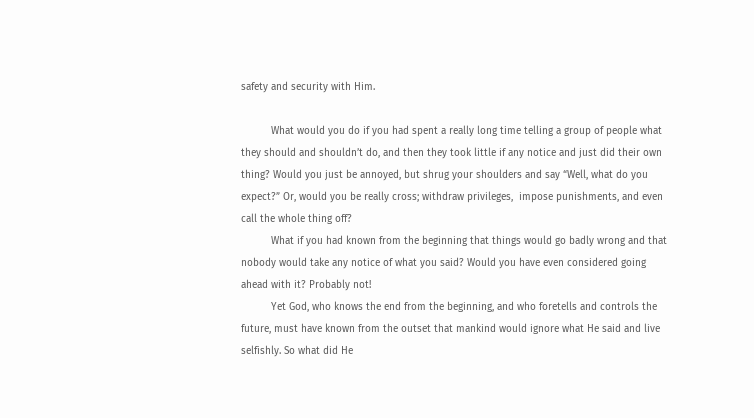safety and security with Him.

          What would you do if you had spent a really long time telling a group of people what they should and shouldn’t do, and then they took little if any notice and just did their own thing? Would you just be annoyed, but shrug your shoulders and say “Well, what do you expect?” Or, would you be really cross; withdraw privileges,  impose punishments, and even call the whole thing off?
          What if you had known from the beginning that things would go badly wrong and that nobody would take any notice of what you said? Would you have even considered going ahead with it? Probably not!
          Yet God, who knows the end from the beginning, and who foretells and controls the future, must have known from the outset that mankind would ignore what He said and live selfishly. So what did He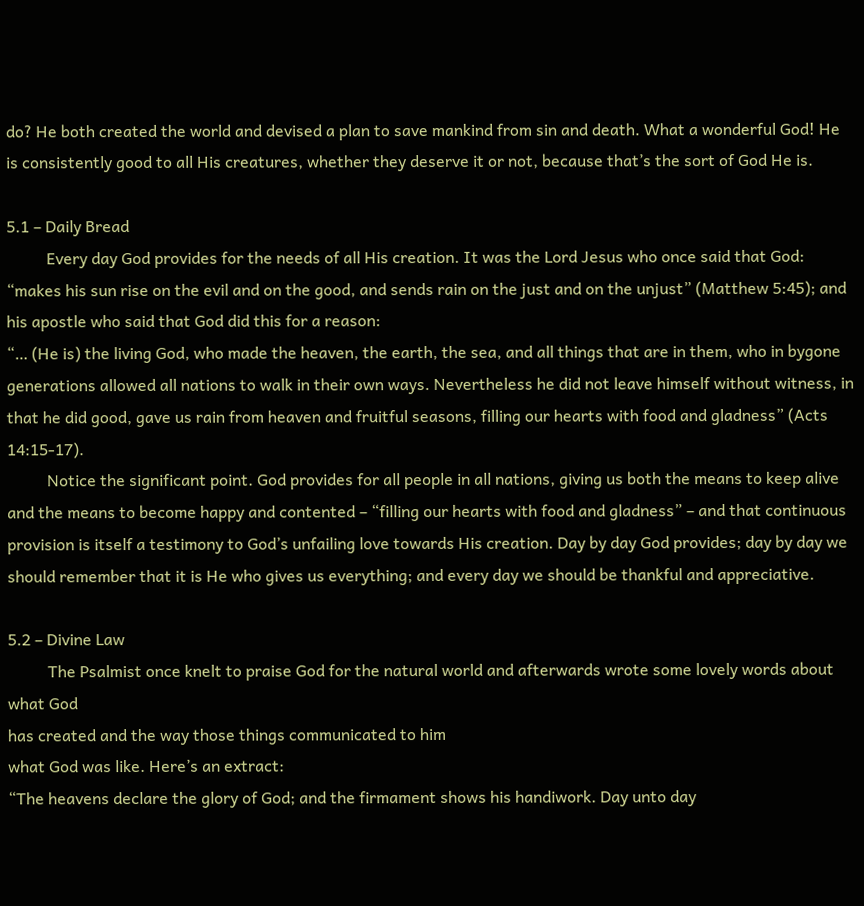do? He both created the world and devised a plan to save mankind from sin and death. What a wonderful God! He is consistently good to all His creatures, whether they deserve it or not, because that’s the sort of God He is.

5.1 – Daily Bread
          Every day God provides for the needs of all His creation. It was the Lord Jesus who once said that God: “makes his sun rise on the evil and on the good, and sends rain on the just and on the unjust” (Matthew 5:45); and his apostle who said that God did this for a reason:
“… (He is) the living God, who made the heaven, the earth, the sea, and all things that are in them, who in bygone generations allowed all nations to walk in their own ways. Nevertheless he did not leave himself without witness, in that he did good, gave us rain from heaven and fruitful seasons, filling our hearts with food and gladness” (Acts 14:15-17).
          Notice the significant point. God provides for all people in all nations, giving us both the means to keep alive and the means to become happy and contented – “filling our hearts with food and gladness” – and that continuous provision is itself a testimony to God’s unfailing love towards His creation. Day by day God provides; day by day we should remember that it is He who gives us everything; and every day we should be thankful and appreciative.

5.2 – Divine Law
          The Psalmist once knelt to praise God for the natural world and afterwards wrote some lovely words about what God
has created and the way those things communicated to him
what God was like. Here’s an extract:
“The heavens declare the glory of God; and the firmament shows his handiwork. Day unto day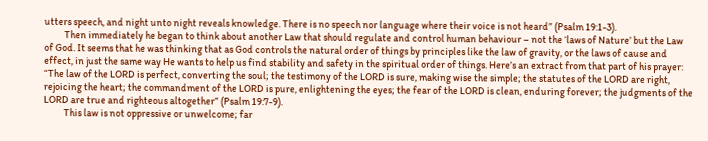utters speech, and night unto night reveals knowledge. There is no speech nor language where their voice is not heard” (Psalm 19:1-3).
          Then immediately he began to think about another Law that should regulate and control human behaviour – not the ‘laws of Nature’ but the Law of God. It seems that he was thinking that as God controls the natural order of things by principles like the law of gravity, or the laws of cause and effect, in just the same way He wants to help us find stability and safety in the spiritual order of things. Here’s an extract from that part of his prayer:
“The law of the LORD is perfect, converting the soul; the testimony of the LORD is sure, making wise the simple; the statutes of the LORD are right, rejoicing the heart; the commandment of the LORD is pure, enlightening the eyes; the fear of the LORD is clean, enduring forever; the judgments of the LORD are true and righteous altogether” (Psalm 19:7-9).
          This law is not oppressive or unwelcome; far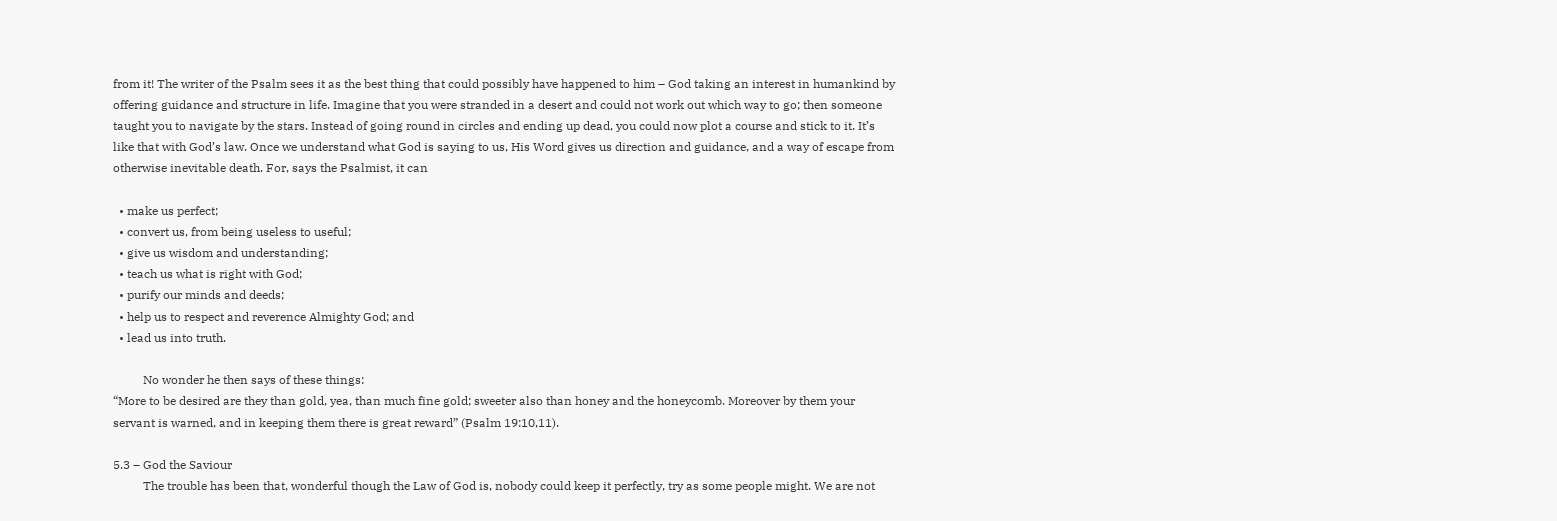from it! The writer of the Psalm sees it as the best thing that could possibly have happened to him – God taking an interest in humankind by offering guidance and structure in life. Imagine that you were stranded in a desert and could not work out which way to go; then someone taught you to navigate by the stars. Instead of going round in circles and ending up dead, you could now plot a course and stick to it. It’s like that with God’s law. Once we understand what God is saying to us, His Word gives us direction and guidance, and a way of escape from otherwise inevitable death. For, says the Psalmist, it can

  • make us perfect;
  • convert us, from being useless to useful;
  • give us wisdom and understanding;
  • teach us what is right with God;
  • purify our minds and deeds;
  • help us to respect and reverence Almighty God; and
  • lead us into truth.

          No wonder he then says of these things:
“More to be desired are they than gold, yea, than much fine gold; sweeter also than honey and the honeycomb. Moreover by them your servant is warned, and in keeping them there is great reward” (Psalm 19:10,11).

5.3 – God the Saviour
          The trouble has been that, wonderful though the Law of God is, nobody could keep it perfectly, try as some people might. We are not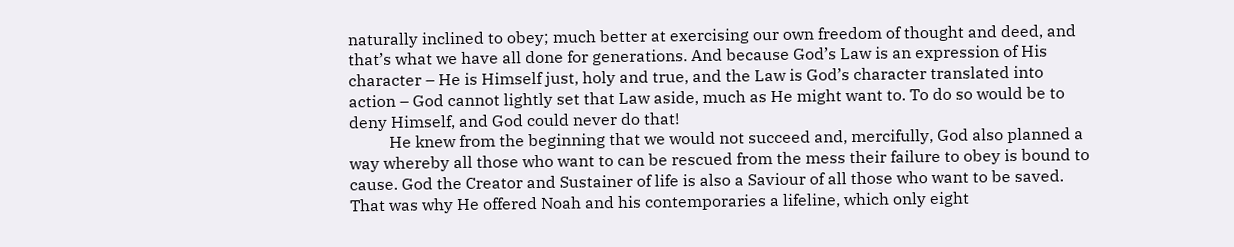naturally inclined to obey; much better at exercising our own freedom of thought and deed, and that’s what we have all done for generations. And because God’s Law is an expression of His character – He is Himself just, holy and true, and the Law is God’s character translated into action – God cannot lightly set that Law aside, much as He might want to. To do so would be to deny Himself, and God could never do that!
          He knew from the beginning that we would not succeed and, mercifully, God also planned a way whereby all those who want to can be rescued from the mess their failure to obey is bound to cause. God the Creator and Sustainer of life is also a Saviour of all those who want to be saved. That was why He offered Noah and his contemporaries a lifeline, which only eight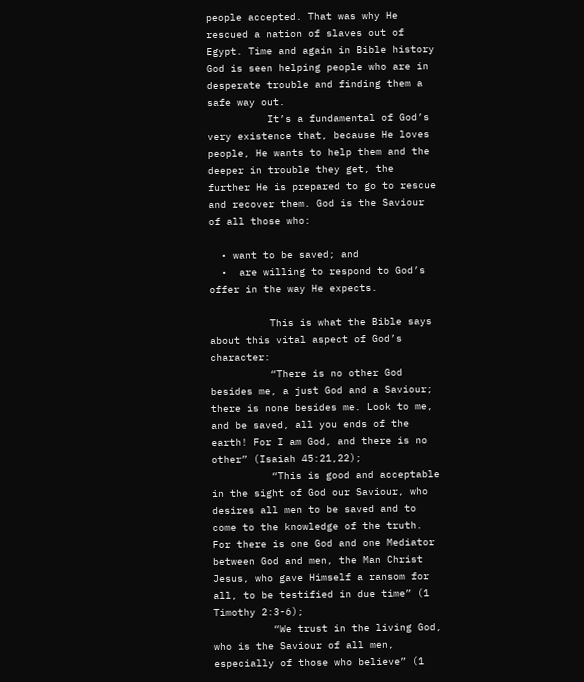people accepted. That was why He rescued a nation of slaves out of Egypt. Time and again in Bible history God is seen helping people who are in desperate trouble and finding them a safe way out.
          It’s a fundamental of God’s very existence that, because He loves people, He wants to help them and the deeper in trouble they get, the further He is prepared to go to rescue and recover them. God is the Saviour of all those who:

  • want to be saved; and
  •  are willing to respond to God’s offer in the way He expects.

          This is what the Bible says about this vital aspect of God’s character:
          “There is no other God besides me, a just God and a Saviour; there is none besides me. Look to me, and be saved, all you ends of the earth! For I am God, and there is no other” (Isaiah 45:21,22);
          “This is good and acceptable in the sight of God our Saviour, who desires all men to be saved and to come to the knowledge of the truth. For there is one God and one Mediator between God and men, the Man Christ Jesus, who gave Himself a ransom for all, to be testified in due time” (1 Timothy 2:3-6);
          “We trust in the living God, who is the Saviour of all men, especially of those who believe” (1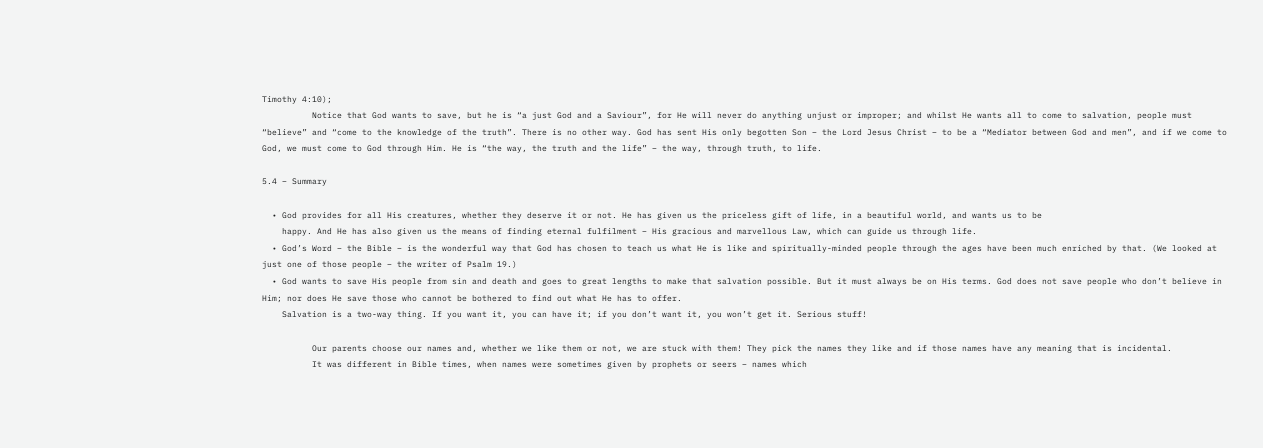Timothy 4:10);
          Notice that God wants to save, but he is “a just God and a Saviour”, for He will never do anything unjust or improper; and whilst He wants all to come to salvation, people must “believe” and “come to the knowledge of the truth”. There is no other way. God has sent His only begotten Son – the Lord Jesus Christ – to be a “Mediator between God and men”, and if we come to God, we must come to God through Him. He is “the way, the truth and the life” – the way, through truth, to life.

5.4 – Summary

  • God provides for all His creatures, whether they deserve it or not. He has given us the priceless gift of life, in a beautiful world, and wants us to be
    happy. And He has also given us the means of finding eternal fulfilment – His gracious and marvellous Law, which can guide us through life.
  • God’s Word – the Bible – is the wonderful way that God has chosen to teach us what He is like and spiritually-minded people through the ages have been much enriched by that. (We looked at just one of those people – the writer of Psalm 19.)
  • God wants to save His people from sin and death and goes to great lengths to make that salvation possible. But it must always be on His terms. God does not save people who don’t believe in Him; nor does He save those who cannot be bothered to find out what He has to offer.
    Salvation is a two-way thing. If you want it, you can have it; if you don’t want it, you won’t get it. Serious stuff!

          Our parents choose our names and, whether we like them or not, we are stuck with them! They pick the names they like and if those names have any meaning that is incidental.
          It was different in Bible times, when names were sometimes given by prophets or seers – names which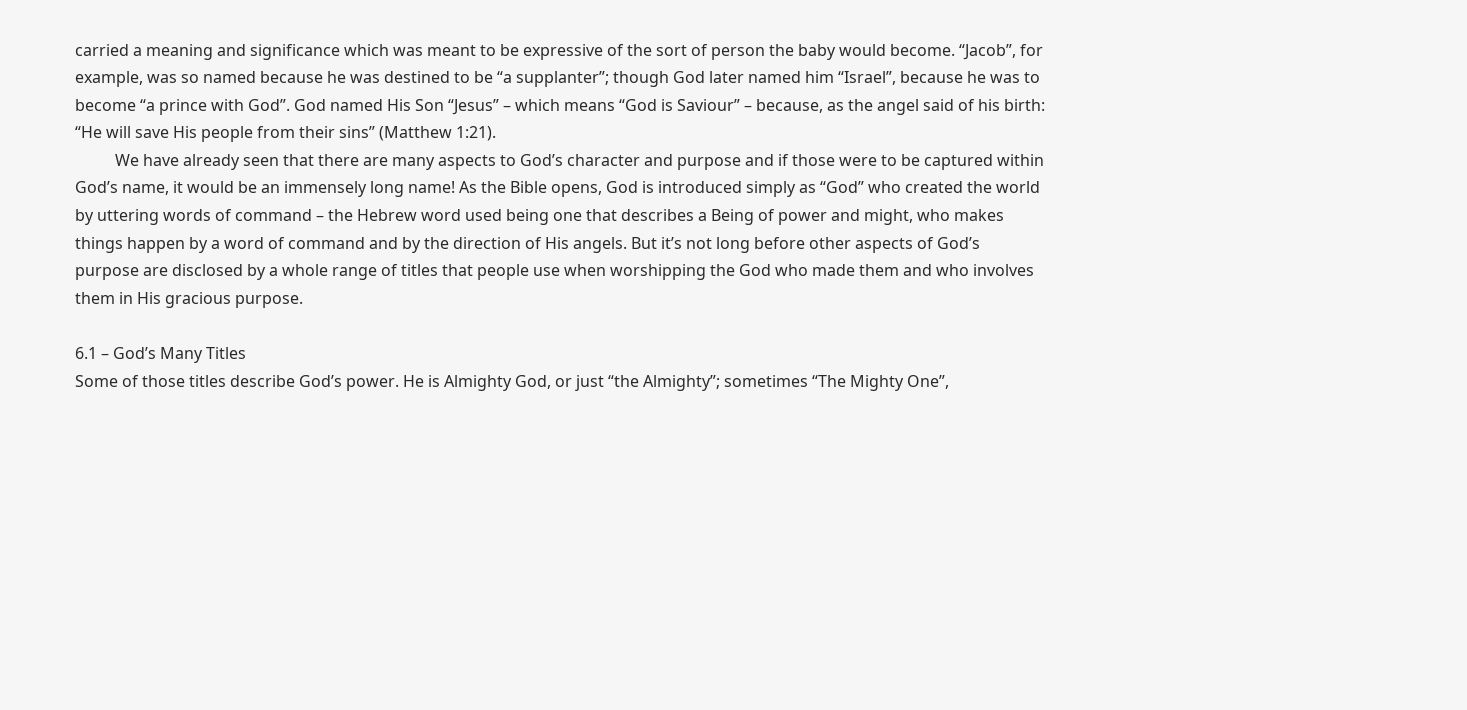carried a meaning and significance which was meant to be expressive of the sort of person the baby would become. “Jacob”, for example, was so named because he was destined to be “a supplanter”; though God later named him “Israel”, because he was to become “a prince with God”. God named His Son “Jesus” – which means “God is Saviour” – because, as the angel said of his birth: “He will save His people from their sins” (Matthew 1:21).
          We have already seen that there are many aspects to God’s character and purpose and if those were to be captured within God’s name, it would be an immensely long name! As the Bible opens, God is introduced simply as “God” who created the world by uttering words of command – the Hebrew word used being one that describes a Being of power and might, who makes things happen by a word of command and by the direction of His angels. But it’s not long before other aspects of God’s purpose are disclosed by a whole range of titles that people use when worshipping the God who made them and who involves them in His gracious purpose.

6.1 – God’s Many Titles
Some of those titles describe God’s power. He is Almighty God, or just “the Almighty”; sometimes “The Mighty One”,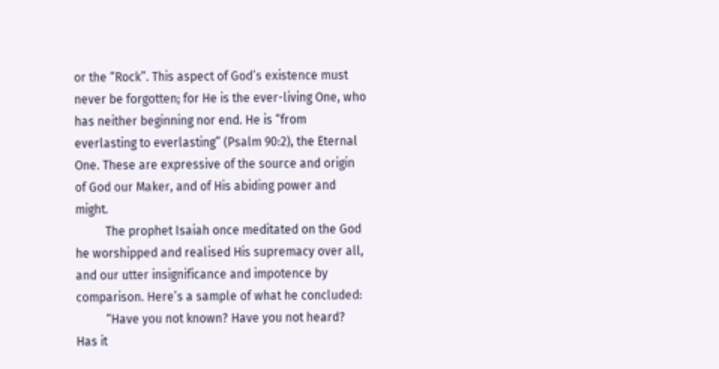or the “Rock”. This aspect of God’s existence must never be forgotten; for He is the ever-living One, who has neither beginning nor end. He is “from everlasting to everlasting” (Psalm 90:2), the Eternal One. These are expressive of the source and origin of God our Maker, and of His abiding power and might.
          The prophet Isaiah once meditated on the God he worshipped and realised His supremacy over all, and our utter insignificance and impotence by comparison. Here’s a sample of what he concluded:
          “Have you not known? Have you not heard? Has it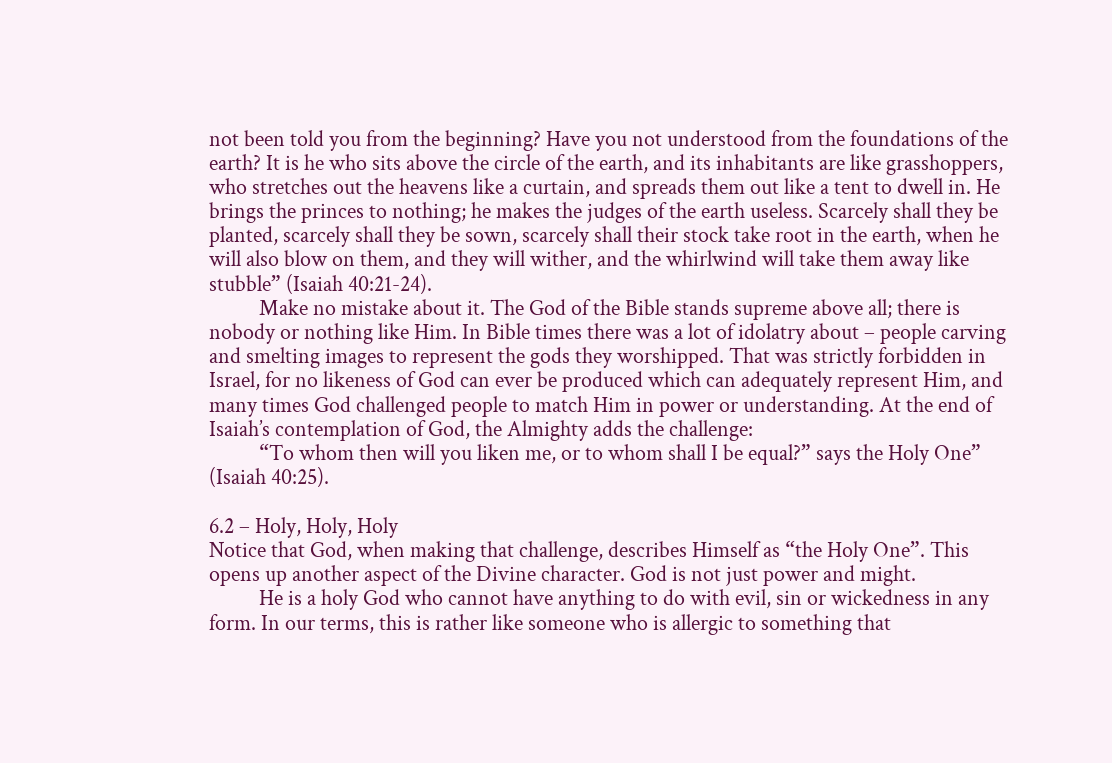not been told you from the beginning? Have you not understood from the foundations of the earth? It is he who sits above the circle of the earth, and its inhabitants are like grasshoppers, who stretches out the heavens like a curtain, and spreads them out like a tent to dwell in. He brings the princes to nothing; he makes the judges of the earth useless. Scarcely shall they be planted, scarcely shall they be sown, scarcely shall their stock take root in the earth, when he will also blow on them, and they will wither, and the whirlwind will take them away like stubble” (Isaiah 40:21-24).
          Make no mistake about it. The God of the Bible stands supreme above all; there is nobody or nothing like Him. In Bible times there was a lot of idolatry about – people carving and smelting images to represent the gods they worshipped. That was strictly forbidden in Israel, for no likeness of God can ever be produced which can adequately represent Him, and many times God challenged people to match Him in power or understanding. At the end of Isaiah’s contemplation of God, the Almighty adds the challenge:
          “To whom then will you liken me, or to whom shall I be equal?” says the Holy One” (Isaiah 40:25).

6.2 – Holy, Holy, Holy
Notice that God, when making that challenge, describes Himself as “the Holy One”. This opens up another aspect of the Divine character. God is not just power and might.
          He is a holy God who cannot have anything to do with evil, sin or wickedness in any form. In our terms, this is rather like someone who is allergic to something that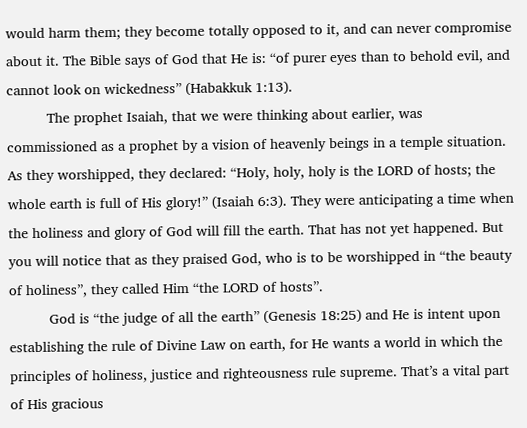would harm them; they become totally opposed to it, and can never compromise about it. The Bible says of God that He is: “of purer eyes than to behold evil, and cannot look on wickedness” (Habakkuk 1:13).
          The prophet Isaiah, that we were thinking about earlier, was commissioned as a prophet by a vision of heavenly beings in a temple situation. As they worshipped, they declared: “Holy, holy, holy is the LORD of hosts; the whole earth is full of His glory!” (Isaiah 6:3). They were anticipating a time when the holiness and glory of God will fill the earth. That has not yet happened. But you will notice that as they praised God, who is to be worshipped in “the beauty of holiness”, they called Him “the LORD of hosts”.
          God is “the judge of all the earth” (Genesis 18:25) and He is intent upon establishing the rule of Divine Law on earth, for He wants a world in which the principles of holiness, justice and righteousness rule supreme. That’s a vital part of His gracious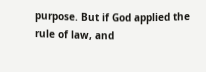purpose. But if God applied the rule of law, and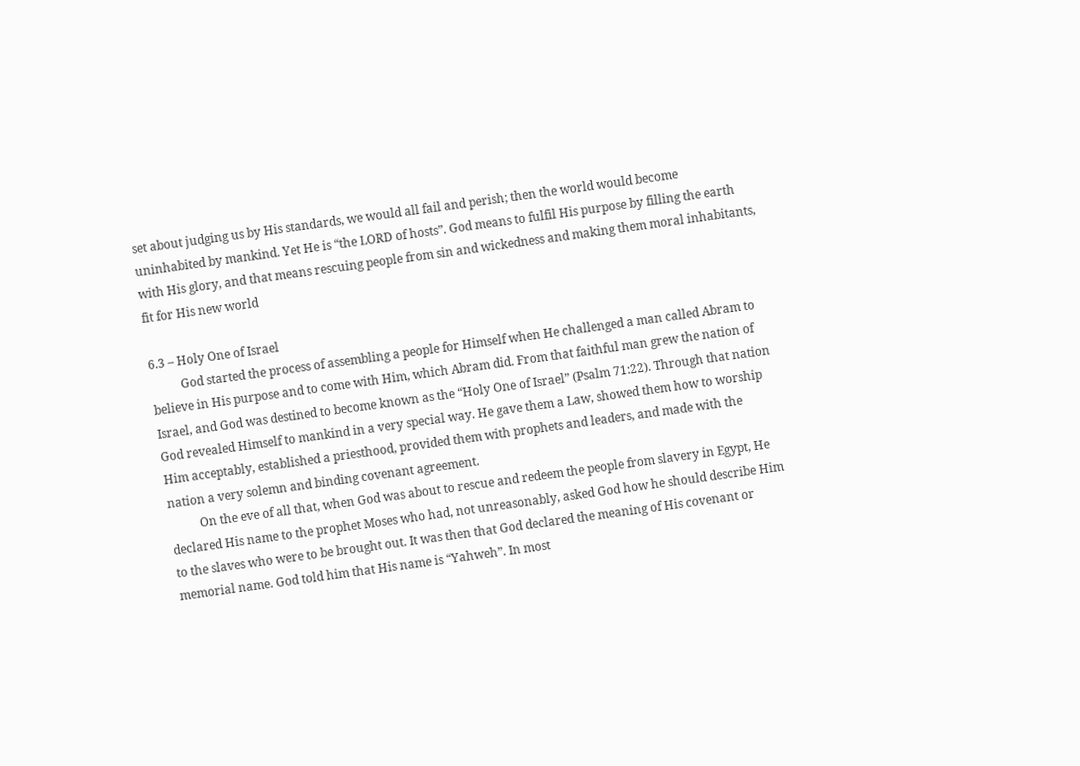set about judging us by His standards, we would all fail and perish; then the world would become uninhabited by mankind. Yet He is “the LORD of hosts”. God means to fulfil His purpose by filling the earth with His glory, and that means rescuing people from sin and wickedness and making them moral inhabitants, fit for His new world

6.3 – Holy One of Israel
          God started the process of assembling a people for Himself when He challenged a man called Abram to believe in His purpose and to come with Him, which Abram did. From that faithful man grew the nation of Israel, and God was destined to become known as the “Holy One of Israel” (Psalm 71:22). Through that nation God revealed Himself to mankind in a very special way. He gave them a Law, showed them how to worship Him acceptably, established a priesthood, provided them with prophets and leaders, and made with the nation a very solemn and binding covenant agreement.
          On the eve of all that, when God was about to rescue and redeem the people from slavery in Egypt, He declared His name to the prophet Moses who had, not unreasonably, asked God how he should describe Him to the slaves who were to be brought out. It was then that God declared the meaning of His covenant or memorial name. God told him that His name is “Yahweh”. In most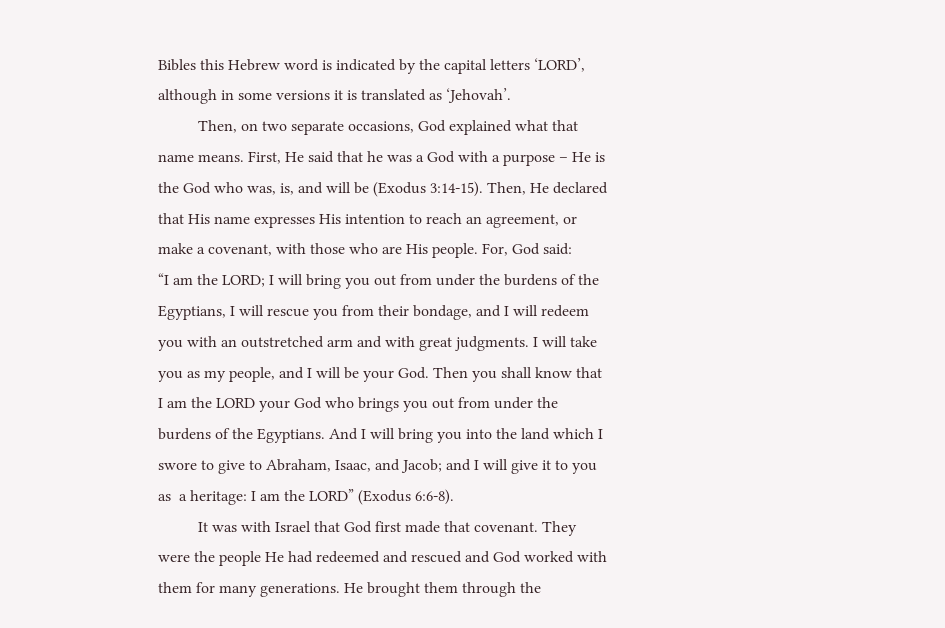Bibles this Hebrew word is indicated by the capital letters ‘LORD’, although in some versions it is translated as ‘Jehovah’.
          Then, on two separate occasions, God explained what that name means. First, He said that he was a God with a purpose – He is the God who was, is, and will be (Exodus 3:14-15). Then, He declared that His name expresses His intention to reach an agreement, or make a covenant, with those who are His people. For, God said:
“I am the LORD; I will bring you out from under the burdens of the Egyptians, I will rescue you from their bondage, and I will redeem you with an outstretched arm and with great judgments. I will take you as my people, and I will be your God. Then you shall know that I am the LORD your God who brings you out from under the burdens of the Egyptians. And I will bring you into the land which I swore to give to Abraham, Isaac, and Jacob; and I will give it to you as  a heritage: I am the LORD” (Exodus 6:6-8).
          It was with Israel that God first made that covenant. They were the people He had redeemed and rescued and God worked with them for many generations. He brought them through the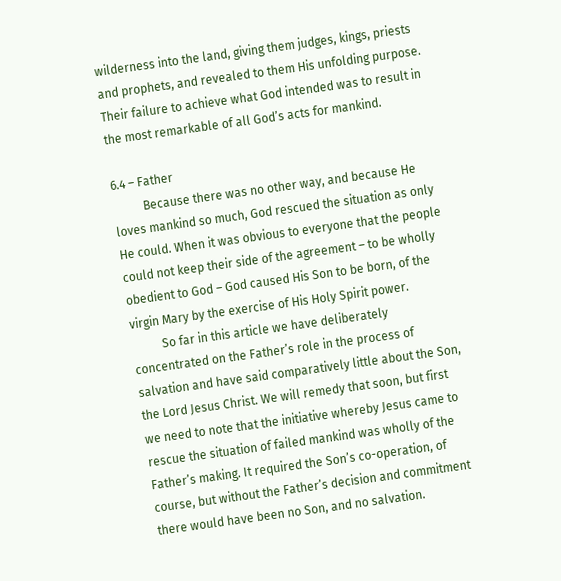wilderness into the land, giving them judges, kings, priests and prophets, and revealed to them His unfolding purpose. Their failure to achieve what God intended was to result in the most remarkable of all God’s acts for mankind.

6.4 – Father
          Because there was no other way, and because He loves mankind so much, God rescued the situation as only He could. When it was obvious to everyone that the people could not keep their side of the agreement – to be wholly obedient to God – God caused His Son to be born, of the virgin Mary by the exercise of His Holy Spirit power.
          So far in this article we have deliberately concentrated on the Father’s role in the process of salvation and have said comparatively little about the Son, the Lord Jesus Christ. We will remedy that soon, but first we need to note that the initiative whereby Jesus came to rescue the situation of failed mankind was wholly of the Father’s making. It required the Son’s co-operation, of course, but without the Father’s decision and commitment there would have been no Son, and no salvation.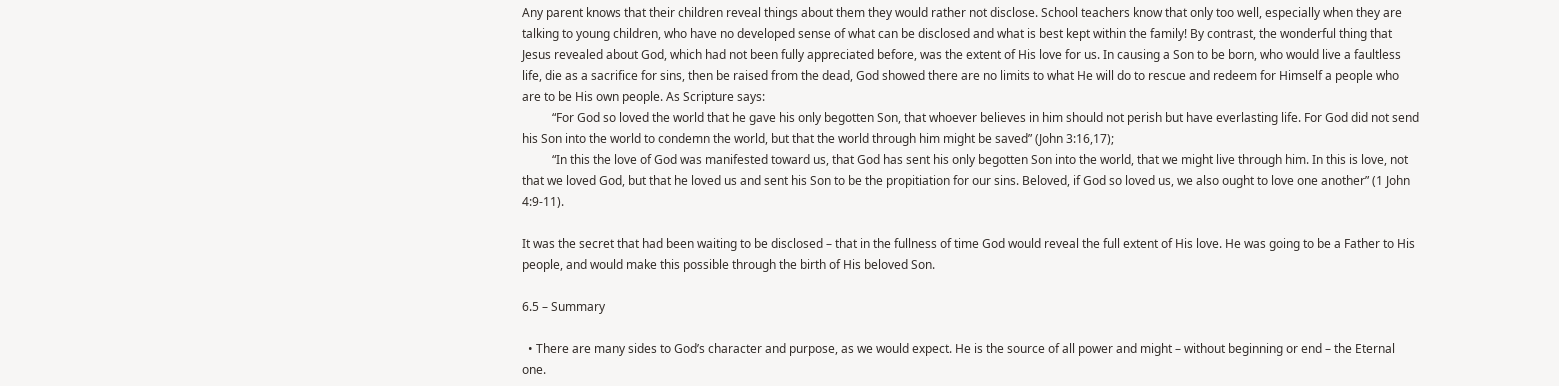Any parent knows that their children reveal things about them they would rather not disclose. School teachers know that only too well, especially when they are talking to young children, who have no developed sense of what can be disclosed and what is best kept within the family! By contrast, the wonderful thing that Jesus revealed about God, which had not been fully appreciated before, was the extent of His love for us. In causing a Son to be born, who would live a faultless life, die as a sacrifice for sins, then be raised from the dead, God showed there are no limits to what He will do to rescue and redeem for Himself a people who are to be His own people. As Scripture says:
          “For God so loved the world that he gave his only begotten Son, that whoever believes in him should not perish but have everlasting life. For God did not send his Son into the world to condemn the world, but that the world through him might be saved” (John 3:16,17);
          “In this the love of God was manifested toward us, that God has sent his only begotten Son into the world, that we might live through him. In this is love, not that we loved God, but that he loved us and sent his Son to be the propitiation for our sins. Beloved, if God so loved us, we also ought to love one another” (1 John 4:9-11).

It was the secret that had been waiting to be disclosed – that in the fullness of time God would reveal the full extent of His love. He was going to be a Father to His people, and would make this possible through the birth of His beloved Son.

6.5 – Summary

  • There are many sides to God’s character and purpose, as we would expect. He is the source of all power and might – without beginning or end – the Eternal one.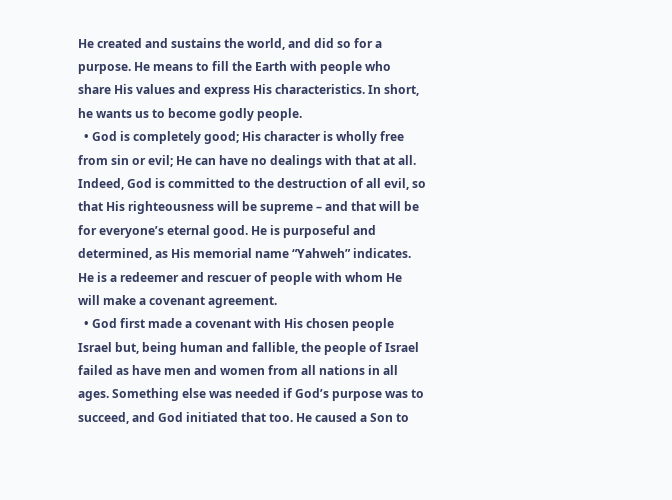He created and sustains the world, and did so for a purpose. He means to fill the Earth with people who share His values and express His characteristics. In short, he wants us to become godly people.
  • God is completely good; His character is wholly free from sin or evil; He can have no dealings with that at all. Indeed, God is committed to the destruction of all evil, so that His righteousness will be supreme – and that will be for everyone’s eternal good. He is purposeful and determined, as His memorial name “Yahweh” indicates. He is a redeemer and rescuer of people with whom He will make a covenant agreement.
  • God first made a covenant with His chosen people Israel but, being human and fallible, the people of Israel failed as have men and women from all nations in all ages. Something else was needed if God’s purpose was to succeed, and God initiated that too. He caused a Son to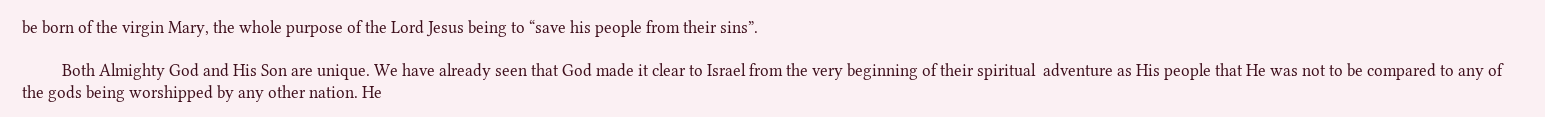be born of the virgin Mary, the whole purpose of the Lord Jesus being to “save his people from their sins”.

          Both Almighty God and His Son are unique. We have already seen that God made it clear to Israel from the very beginning of their spiritual  adventure as His people that He was not to be compared to any of the gods being worshipped by any other nation. He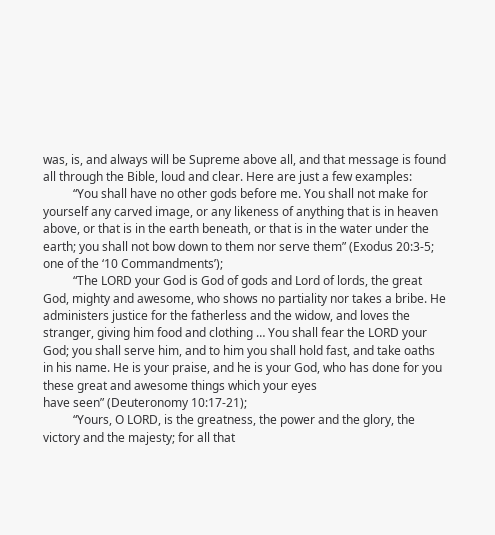was, is, and always will be Supreme above all, and that message is found all through the Bible, loud and clear. Here are just a few examples:
          “You shall have no other gods before me. You shall not make for yourself any carved image, or any likeness of anything that is in heaven above, or that is in the earth beneath, or that is in the water under the earth; you shall not bow down to them nor serve them” (Exodus 20:3-5; one of the ‘10 Commandments’);
          “The LORD your God is God of gods and Lord of lords, the great God, mighty and awesome, who shows no partiality nor takes a bribe. He administers justice for the fatherless and the widow, and loves the stranger, giving him food and clothing … You shall fear the LORD your God; you shall serve him, and to him you shall hold fast, and take oaths in his name. He is your praise, and he is your God, who has done for you these great and awesome things which your eyes
have seen” (Deuteronomy 10:17-21);
          “Yours, O LORD, is the greatness, the power and the glory, the victory and the majesty; for all that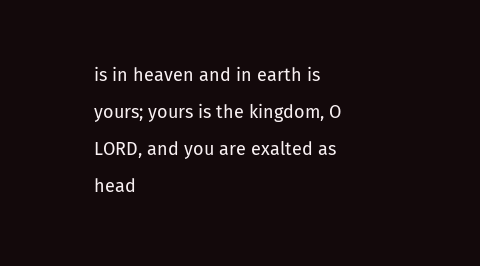is in heaven and in earth is yours; yours is the kingdom, O LORD, and you are exalted as head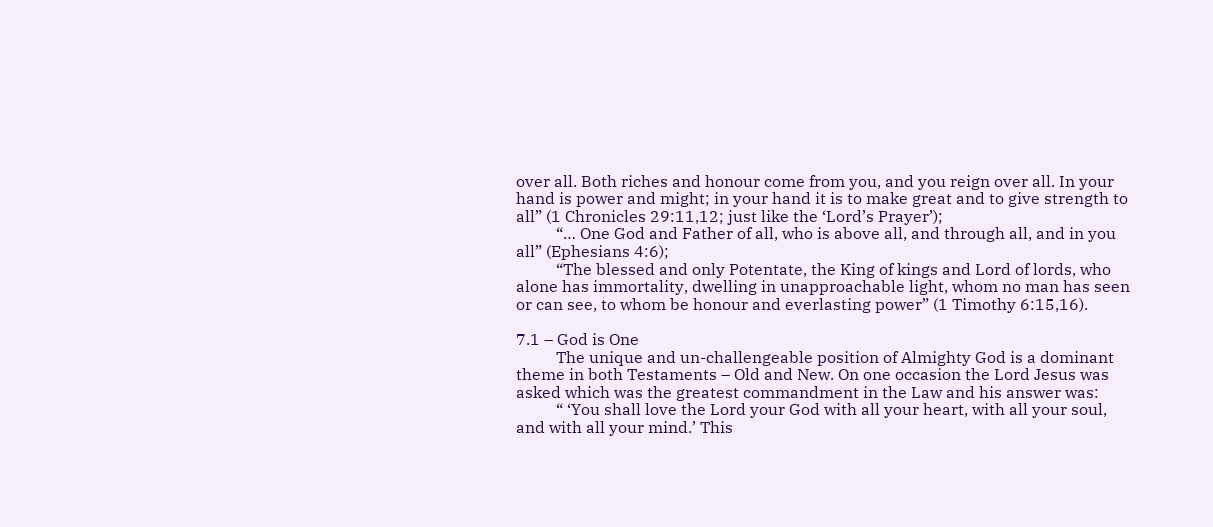over all. Both riches and honour come from you, and you reign over all. In your hand is power and might; in your hand it is to make great and to give strength to all” (1 Chronicles 29:11,12; just like the ‘Lord’s Prayer’);
          “… One God and Father of all, who is above all, and through all, and in you all” (Ephesians 4:6);
          “The blessed and only Potentate, the King of kings and Lord of lords, who alone has immortality, dwelling in unapproachable light, whom no man has seen or can see, to whom be honour and everlasting power” (1 Timothy 6:15,16).

7.1 – God is One
          The unique and un-challengeable position of Almighty God is a dominant theme in both Testaments – Old and New. On one occasion the Lord Jesus was asked which was the greatest commandment in the Law and his answer was:
          “ ‘You shall love the Lord your God with all your heart, with all your soul, and with all your mind.’ This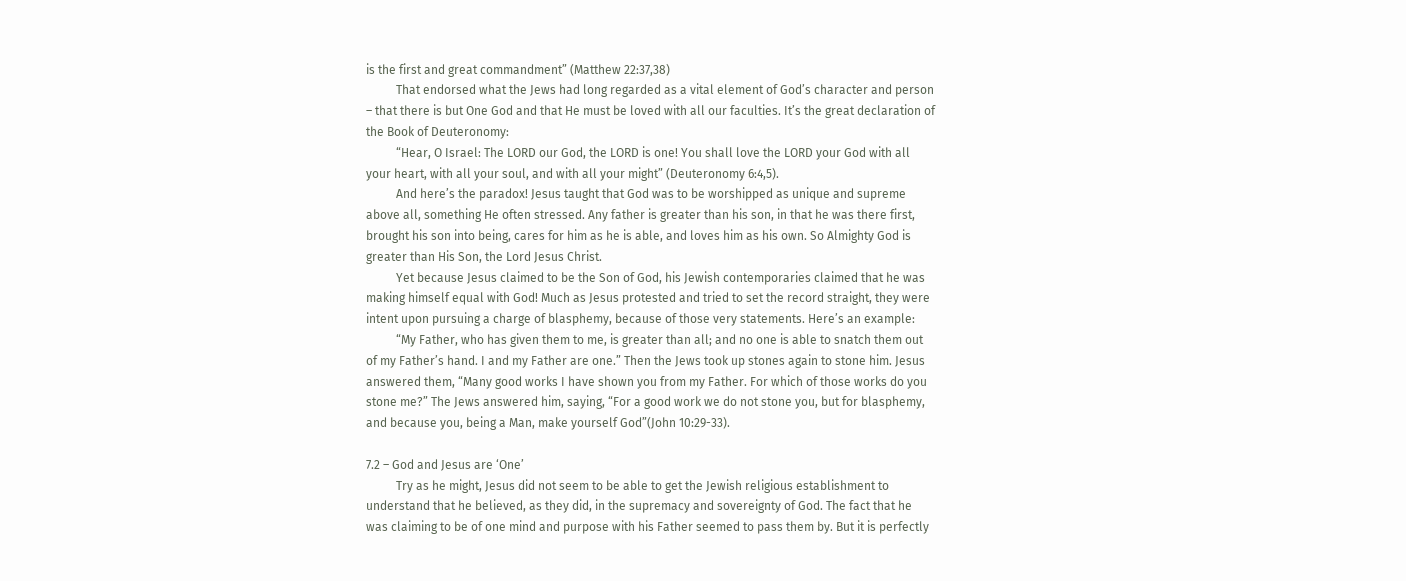is the first and great commandment” (Matthew 22:37,38)
          That endorsed what the Jews had long regarded as a vital element of God’s character and person – that there is but One God and that He must be loved with all our faculties. It’s the great declaration of the Book of Deuteronomy:
          “Hear, O Israel: The LORD our God, the LORD is one! You shall love the LORD your God with all your heart, with all your soul, and with all your might” (Deuteronomy 6:4,5).
          And here’s the paradox! Jesus taught that God was to be worshipped as unique and supreme above all, something He often stressed. Any father is greater than his son, in that he was there first, brought his son into being, cares for him as he is able, and loves him as his own. So Almighty God is greater than His Son, the Lord Jesus Christ.
          Yet because Jesus claimed to be the Son of God, his Jewish contemporaries claimed that he was making himself equal with God! Much as Jesus protested and tried to set the record straight, they were intent upon pursuing a charge of blasphemy, because of those very statements. Here’s an example:
          “My Father, who has given them to me, is greater than all; and no one is able to snatch them out of my Father’s hand. I and my Father are one.” Then the Jews took up stones again to stone him. Jesus answered them, “Many good works I have shown you from my Father. For which of those works do you stone me?” The Jews answered him, saying, “For a good work we do not stone you, but for blasphemy, and because you, being a Man, make yourself God”(John 10:29-33).

7.2 – God and Jesus are ‘One’
          Try as he might, Jesus did not seem to be able to get the Jewish religious establishment to understand that he believed, as they did, in the supremacy and sovereignty of God. The fact that he was claiming to be of one mind and purpose with his Father seemed to pass them by. But it is perfectly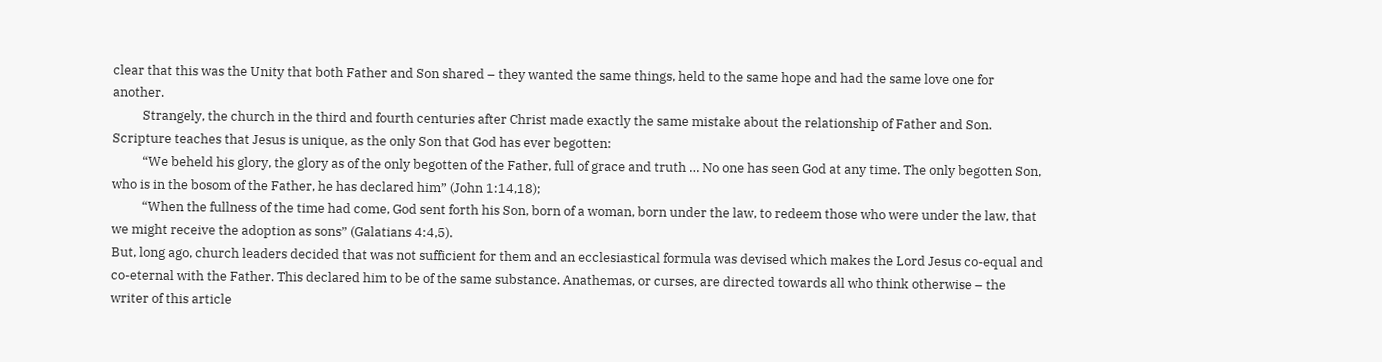clear that this was the Unity that both Father and Son shared – they wanted the same things, held to the same hope and had the same love one for another.
          Strangely, the church in the third and fourth centuries after Christ made exactly the same mistake about the relationship of Father and Son. Scripture teaches that Jesus is unique, as the only Son that God has ever begotten:
          “We beheld his glory, the glory as of the only begotten of the Father, full of grace and truth … No one has seen God at any time. The only begotten Son, who is in the bosom of the Father, he has declared him” (John 1:14,18);
          “When the fullness of the time had come, God sent forth his Son, born of a woman, born under the law, to redeem those who were under the law, that we might receive the adoption as sons” (Galatians 4:4,5).
But, long ago, church leaders decided that was not sufficient for them and an ecclesiastical formula was devised which makes the Lord Jesus co-equal and co-eternal with the Father. This declared him to be of the same substance. Anathemas, or curses, are directed towards all who think otherwise – the writer of this article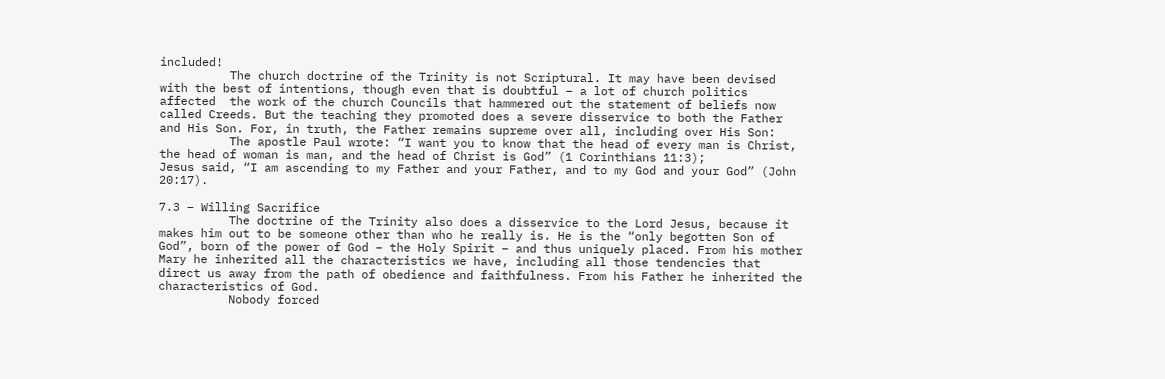included!
          The church doctrine of the Trinity is not Scriptural. It may have been devised with the best of intentions, though even that is doubtful – a lot of church politics affected  the work of the church Councils that hammered out the statement of beliefs now called Creeds. But the teaching they promoted does a severe disservice to both the Father and His Son. For, in truth, the Father remains supreme over all, including over His Son:
          The apostle Paul wrote: “I want you to know that the head of every man is Christ, the head of woman is man, and the head of Christ is God” (1 Corinthians 11:3);
Jesus said, “I am ascending to my Father and your Father, and to my God and your God” (John 20:17).

7.3 – Willing Sacrifice
          The doctrine of the Trinity also does a disservice to the Lord Jesus, because it makes him out to be someone other than who he really is. He is the “only begotten Son of God”, born of the power of God – the Holy Spirit – and thus uniquely placed. From his mother Mary he inherited all the characteristics we have, including all those tendencies that direct us away from the path of obedience and faithfulness. From his Father he inherited the characteristics of God.
          Nobody forced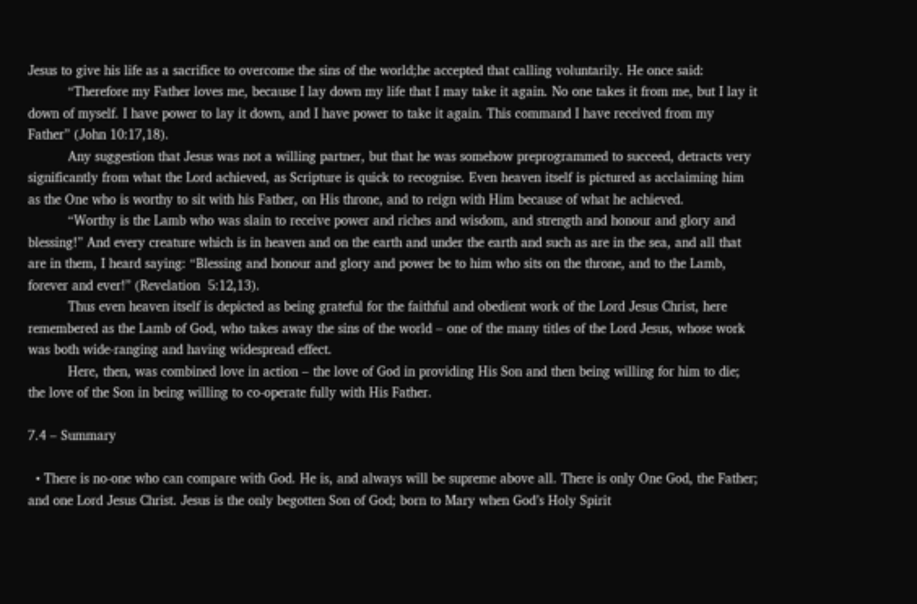Jesus to give his life as a sacrifice to overcome the sins of the world;he accepted that calling voluntarily. He once said:
          “Therefore my Father loves me, because I lay down my life that I may take it again. No one takes it from me, but I lay it down of myself. I have power to lay it down, and I have power to take it again. This command I have received from my Father” (John 10:17,18).
          Any suggestion that Jesus was not a willing partner, but that he was somehow preprogrammed to succeed, detracts very significantly from what the Lord achieved, as Scripture is quick to recognise. Even heaven itself is pictured as acclaiming him as the One who is worthy to sit with his Father, on His throne, and to reign with Him because of what he achieved.
          “Worthy is the Lamb who was slain to receive power and riches and wisdom, and strength and honour and glory and blessing!” And every creature which is in heaven and on the earth and under the earth and such as are in the sea, and all that are in them, I heard saying: “Blessing and honour and glory and power be to him who sits on the throne, and to the Lamb, forever and ever!” (Revelation  5:12,13).
          Thus even heaven itself is depicted as being grateful for the faithful and obedient work of the Lord Jesus Christ, here remembered as the Lamb of God, who takes away the sins of the world – one of the many titles of the Lord Jesus, whose work was both wide-ranging and having widespread effect.
          Here, then, was combined love in action – the love of God in providing His Son and then being willing for him to die; the love of the Son in being willing to co-operate fully with His Father.

7.4 – Summary

  • There is no-one who can compare with God. He is, and always will be supreme above all. There is only One God, the Father; and one Lord Jesus Christ. Jesus is the only begotten Son of God; born to Mary when God’s Holy Spirit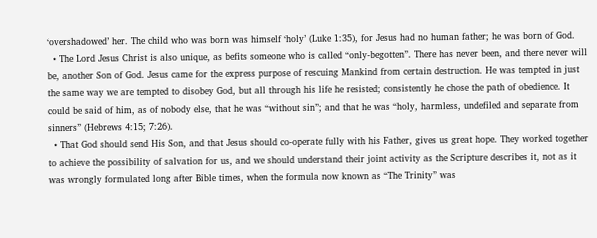‘overshadowed’ her. The child who was born was himself ‘holy’ (Luke 1:35), for Jesus had no human father; he was born of God.
  • The Lord Jesus Christ is also unique, as befits someone who is called “only-begotten”. There has never been, and there never will be, another Son of God. Jesus came for the express purpose of rescuing Mankind from certain destruction. He was tempted in just the same way we are tempted to disobey God, but all through his life he resisted; consistently he chose the path of obedience. It could be said of him, as of nobody else, that he was “without sin”; and that he was “holy, harmless, undefiled and separate from sinners” (Hebrews 4:15; 7:26).
  • That God should send His Son, and that Jesus should co-operate fully with his Father, gives us great hope. They worked together to achieve the possibility of salvation for us, and we should understand their joint activity as the Scripture describes it, not as it was wrongly formulated long after Bible times, when the formula now known as “The Trinity” was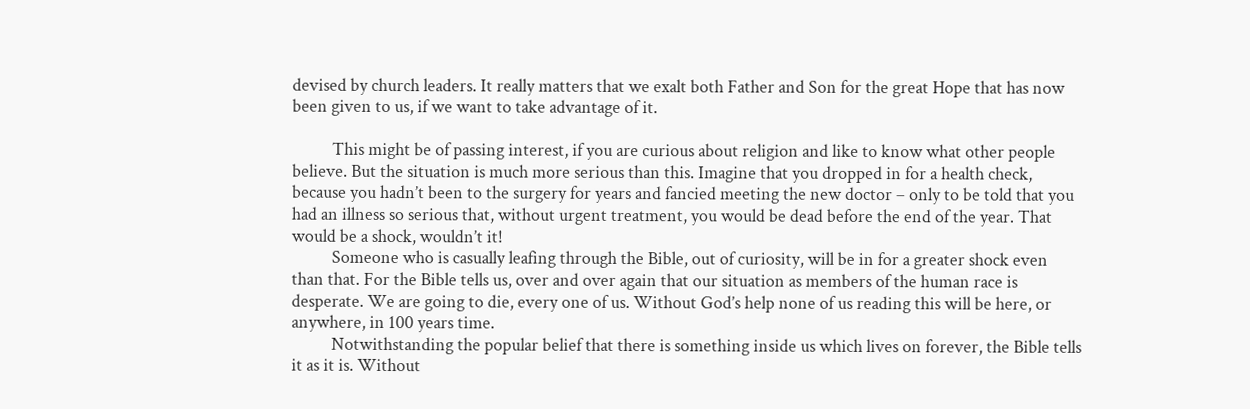devised by church leaders. It really matters that we exalt both Father and Son for the great Hope that has now been given to us, if we want to take advantage of it.

          This might be of passing interest, if you are curious about religion and like to know what other people believe. But the situation is much more serious than this. Imagine that you dropped in for a health check, because you hadn’t been to the surgery for years and fancied meeting the new doctor – only to be told that you had an illness so serious that, without urgent treatment, you would be dead before the end of the year. That would be a shock, wouldn’t it!
          Someone who is casually leafing through the Bible, out of curiosity, will be in for a greater shock even than that. For the Bible tells us, over and over again that our situation as members of the human race is desperate. We are going to die, every one of us. Without God’s help none of us reading this will be here, or anywhere, in 100 years time.
          Notwithstanding the popular belief that there is something inside us which lives on forever, the Bible tells it as it is. Without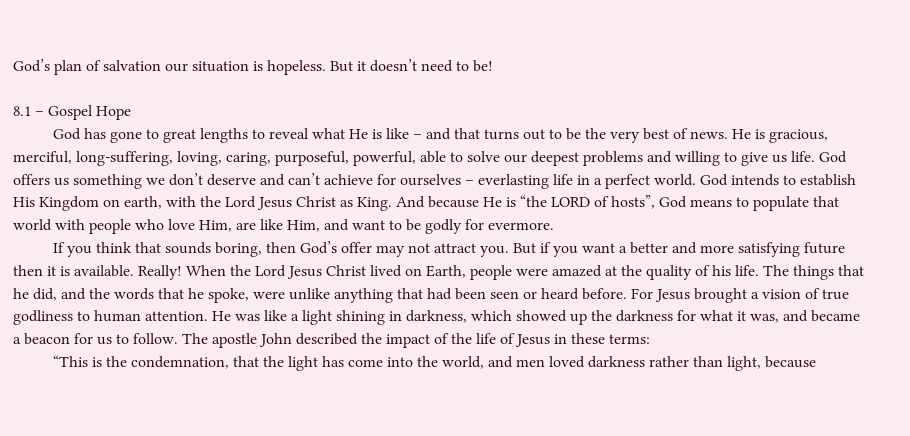God’s plan of salvation our situation is hopeless. But it doesn’t need to be!

8.1 – Gospel Hope
          God has gone to great lengths to reveal what He is like – and that turns out to be the very best of news. He is gracious, merciful, long-suffering, loving, caring, purposeful, powerful, able to solve our deepest problems and willing to give us life. God offers us something we don’t deserve and can’t achieve for ourselves – everlasting life in a perfect world. God intends to establish His Kingdom on earth, with the Lord Jesus Christ as King. And because He is “the LORD of hosts”, God means to populate that world with people who love Him, are like Him, and want to be godly for evermore.
          If you think that sounds boring, then God’s offer may not attract you. But if you want a better and more satisfying future then it is available. Really! When the Lord Jesus Christ lived on Earth, people were amazed at the quality of his life. The things that he did, and the words that he spoke, were unlike anything that had been seen or heard before. For Jesus brought a vision of true godliness to human attention. He was like a light shining in darkness, which showed up the darkness for what it was, and became a beacon for us to follow. The apostle John described the impact of the life of Jesus in these terms:
          “This is the condemnation, that the light has come into the world, and men loved darkness rather than light, because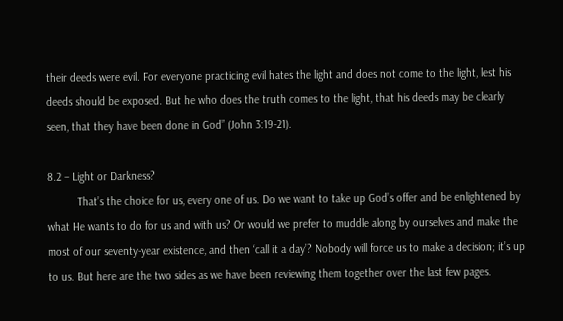their deeds were evil. For everyone practicing evil hates the light and does not come to the light, lest his deeds should be exposed. But he who does the truth comes to the light, that his deeds may be clearly seen, that they have been done in God” (John 3:19-21).

8.2 – Light or Darkness?
          That’s the choice for us, every one of us. Do we want to take up God’s offer and be enlightened by what He wants to do for us and with us? Or would we prefer to muddle along by ourselves and make the most of our seventy-year existence, and then ‘call it a day’? Nobody will force us to make a decision; it’s up to us. But here are the two sides as we have been reviewing them together over the last few pages.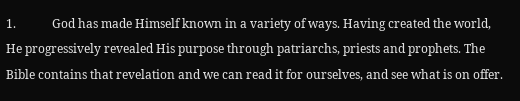1.            God has made Himself known in a variety of ways. Having created the world, He progressively revealed His purpose through patriarchs, priests and prophets. The Bible contains that revelation and we can read it for ourselves, and see what is on offer.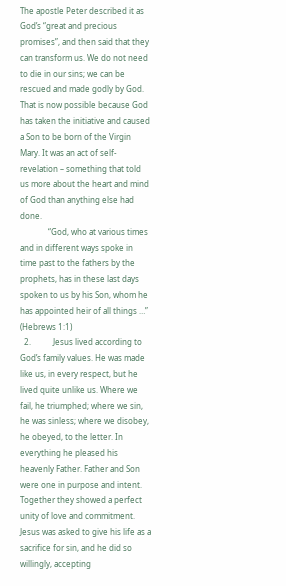The apostle Peter described it as God’s “great and precious promises”, and then said that they can transform us. We do not need to die in our sins; we can be rescued and made godly by God. That is now possible because God has taken the initiative and caused a Son to be born of the Virgin Mary. It was an act of self-revelation – something that told us more about the heart and mind of God than anything else had done.
              “God, who at various times and in different ways spoke in time past to the fathers by the prophets, has in these last days spoken to us by his Son, whom he has appointed heir of all things …” (Hebrews 1:1)
  2.           Jesus lived according to God’s family values. He was made like us, in every respect, but he lived quite unlike us. Where we fail, he triumphed; where we sin, he was sinless; where we disobey, he obeyed, to the letter. In everything he pleased his heavenly Father. Father and Son were one in purpose and intent. Together they showed a perfect unity of love and commitment. Jesus was asked to give his life as a sacrifice for sin, and he did so willingly, accepting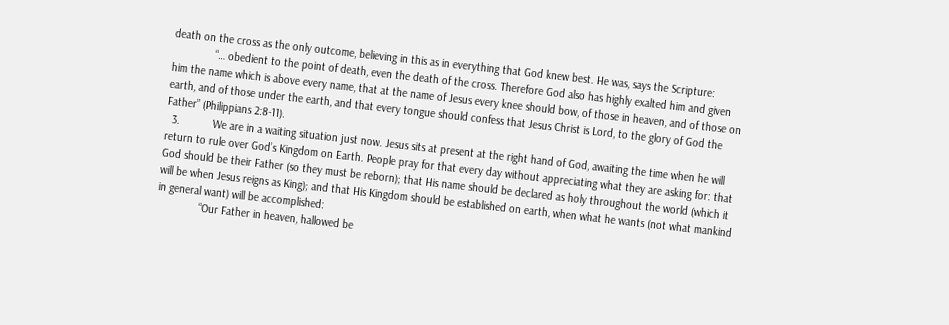death on the cross as the only outcome, believing in this as in everything that God knew best. He was, says the Scripture:
              “… obedient to the point of death, even the death of the cross. Therefore God also has highly exalted him and given him the name which is above every name, that at the name of Jesus every knee should bow, of those in heaven, and of those on earth, and of those under the earth, and that every tongue should confess that Jesus Christ is Lord, to the glory of God the Father” (Philippians 2:8-11).
  3.           We are in a waiting situation just now. Jesus sits at present at the right hand of God, awaiting the time when he will return to rule over God’s Kingdom on Earth. People pray for that every day without appreciating what they are asking for: that God should be their Father (so they must be reborn); that His name should be declared as holy throughout the world (which it will be when Jesus reigns as King); and that His Kingdom should be established on earth, when what he wants (not what mankind in general want) will be accomplished:
              “Our Father in heaven, hallowed be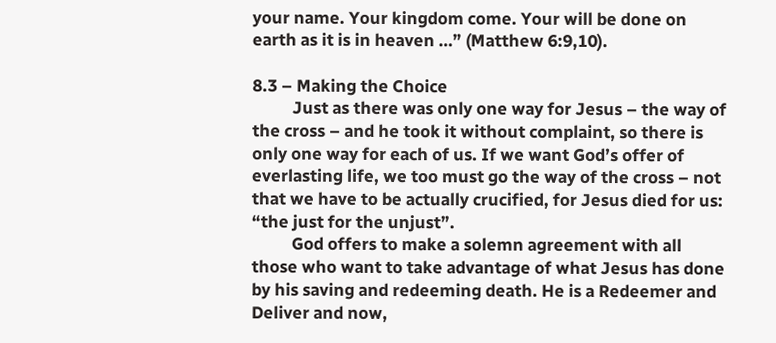your name. Your kingdom come. Your will be done on earth as it is in heaven …” (Matthew 6:9,10).

8.3 – Making the Choice
          Just as there was only one way for Jesus – the way of the cross – and he took it without complaint, so there is only one way for each of us. If we want God’s offer of everlasting life, we too must go the way of the cross – not that we have to be actually crucified, for Jesus died for us: “the just for the unjust”.
          God offers to make a solemn agreement with all those who want to take advantage of what Jesus has done by his saving and redeeming death. He is a Redeemer and Deliver and now,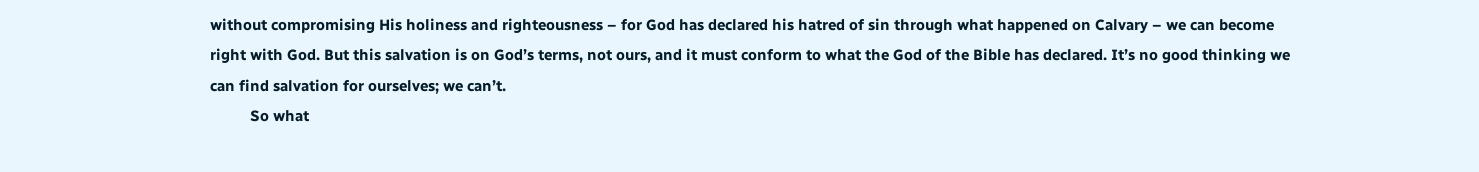without compromising His holiness and righteousness – for God has declared his hatred of sin through what happened on Calvary – we can become right with God. But this salvation is on God’s terms, not ours, and it must conform to what the God of the Bible has declared. It’s no good thinking we can find salvation for ourselves; we can’t.
          So what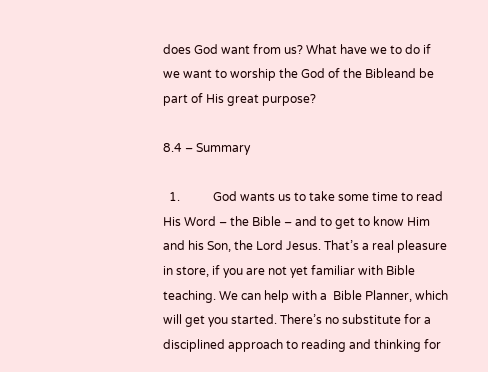does God want from us? What have we to do if we want to worship the God of the Bibleand be part of His great purpose?

8.4 – Summary

  1.           God wants us to take some time to read His Word – the Bible – and to get to know Him and his Son, the Lord Jesus. That’s a real pleasure in store, if you are not yet familiar with Bible teaching. We can help with a  Bible Planner, which will get you started. There’s no substitute for a disciplined approach to reading and thinking for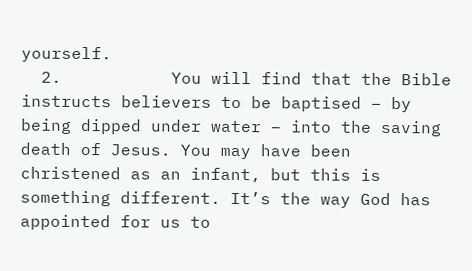yourself.
  2.           You will find that the Bible instructs believers to be baptised – by being dipped under water – into the saving death of Jesus. You may have been christened as an infant, but this is something different. It’s the way God has appointed for us to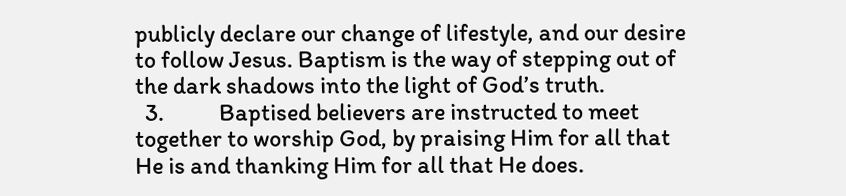publicly declare our change of lifestyle, and our desire to follow Jesus. Baptism is the way of stepping out of the dark shadows into the light of God’s truth.
  3.           Baptised believers are instructed to meet together to worship God, by praising Him for all that He is and thanking Him for all that He does.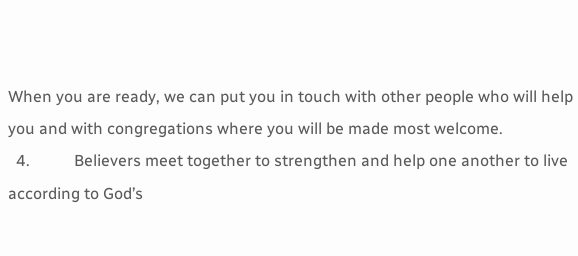When you are ready, we can put you in touch with other people who will help you and with congregations where you will be made most welcome.
  4.           Believers meet together to strengthen and help one another to live according to God’s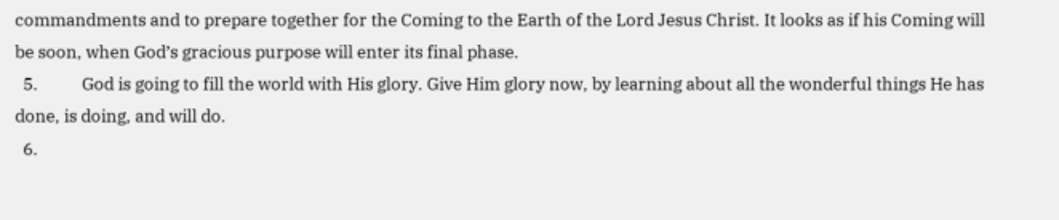commandments and to prepare together for the Coming to the Earth of the Lord Jesus Christ. It looks as if his Coming will be soon, when God’s gracious purpose will enter its final phase.
  5.           God is going to fill the world with His glory. Give Him glory now, by learning about all the wonderful things He has done, is doing, and will do.
  6.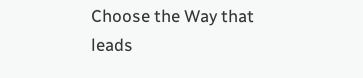Choose the Way that leads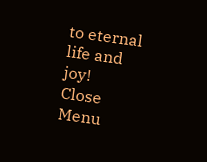to eternal life and joy!
Close Menu